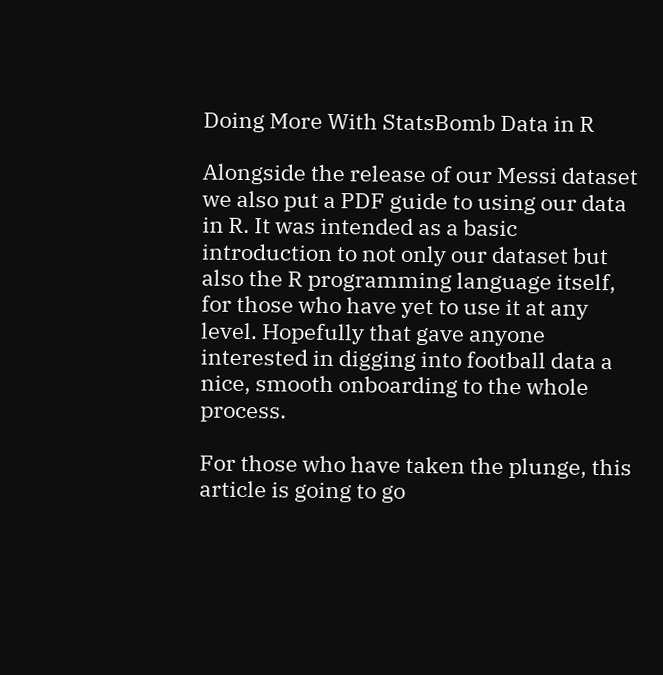Doing More With StatsBomb Data in R

Alongside the release of our Messi dataset we also put a PDF guide to using our data in R. It was intended as a basic introduction to not only our dataset but also the R programming language itself, for those who have yet to use it at any level. Hopefully that gave anyone interested in digging into football data a nice, smooth onboarding to the whole process.

For those who have taken the plunge, this article is going to go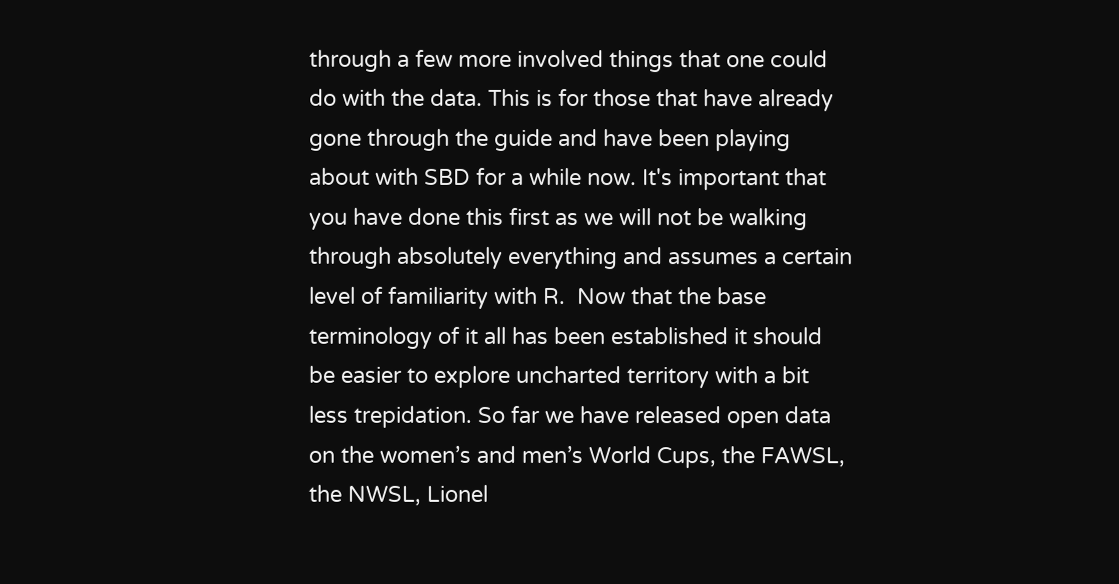through a few more involved things that one could do with the data. This is for those that have already gone through the guide and have been playing about with SBD for a while now. It's important that you have done this first as we will not be walking through absolutely everything and assumes a certain level of familiarity with R.  Now that the base terminology of it all has been established it should be easier to explore uncharted territory with a bit less trepidation. So far we have released open data on the women’s and men’s World Cups, the FAWSL, the NWSL, Lionel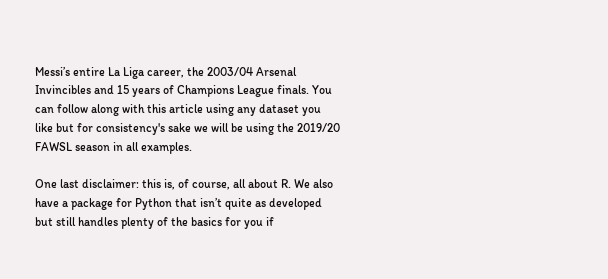Messi’s entire La Liga career, the 2003/04 Arsenal Invincibles and 15 years of Champions League finals. You can follow along with this article using any dataset you like but for consistency's sake we will be using the 2019/20 FAWSL season in all examples.

One last disclaimer: this is, of course, all about R. We also have a package for Python that isn’t quite as developed but still handles plenty of the basics for you if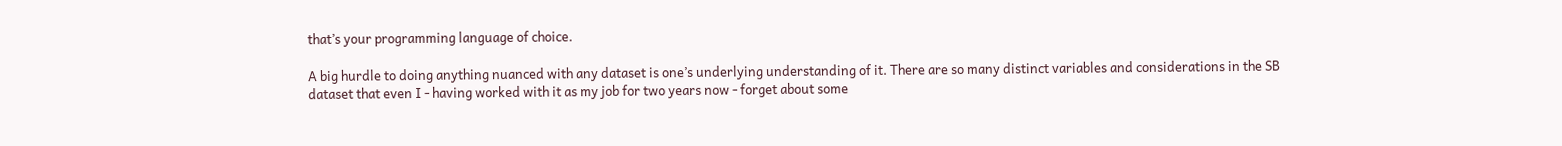that’s your programming language of choice.

A big hurdle to doing anything nuanced with any dataset is one’s underlying understanding of it. There are so many distinct variables and considerations in the SB dataset that even I - having worked with it as my job for two years now - forget about some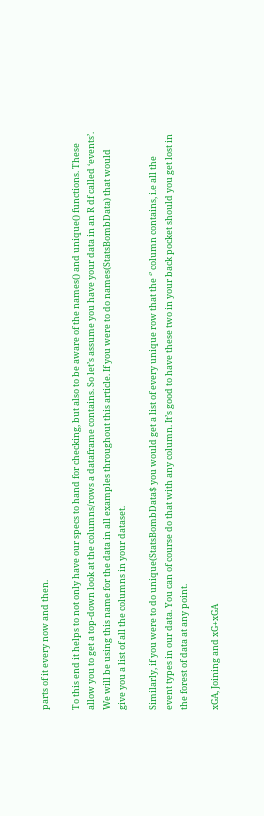parts of it every now and then.

To this end it helps to not only have our specs to hand for checking, but also to be aware of the names() and unique() functions. These allow you to get a top-down look at the columns/rows a dataframe contains. So let’s assume you have your data in an R df called ‘events’. We will be using this name for the data in all examples throughout this article. If you were to do names(StatsBombData) that would give you a list of all the columns in your dataset.

Similarly, if you were to do unique(StatsBombData$ you would get a list of every unique row that the ‘’ column contains, i.e all the event types in our data. You can of course do that with any column. It’s good to have these two in your back pocket should you get lost in the forest of data at any point.

xGA, Joining and xG+xGA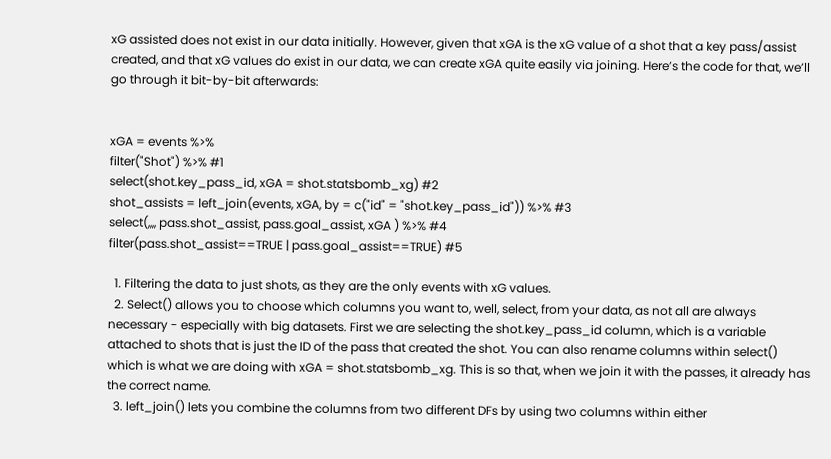xG assisted does not exist in our data initially. However, given that xGA is the xG value of a shot that a key pass/assist created, and that xG values do exist in our data, we can create xGA quite easily via joining. Here’s the code for that, we’ll go through it bit-by-bit afterwards:


xGA = events %>%
filter("Shot") %>% #1
select(shot.key_pass_id, xGA = shot.statsbomb_xg) #2
shot_assists = left_join(events, xGA, by = c("id" = "shot.key_pass_id")) %>% #3
select(,,,, pass.shot_assist, pass.goal_assist, xGA ) %>% #4
filter(pass.shot_assist==TRUE | pass.goal_assist==TRUE) #5

  1. Filtering the data to just shots, as they are the only events with xG values.
  2. Select() allows you to choose which columns you want to, well, select, from your data, as not all are always necessary - especially with big datasets. First we are selecting the shot.key_pass_id column, which is a variable attached to shots that is just the ID of the pass that created the shot. You can also rename columns within select() which is what we are doing with xGA = shot.statsbomb_xg. This is so that, when we join it with the passes, it already has the correct name.
  3. left_join() lets you combine the columns from two different DFs by using two columns within either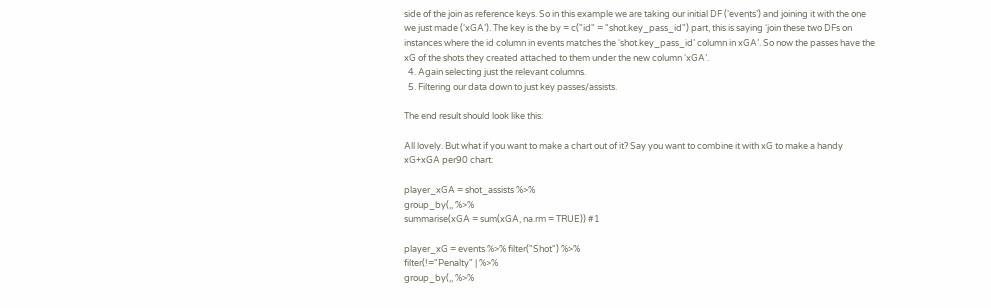side of the join as reference keys. So in this example we are taking our initial DF (‘events’) and joining it with the one we just made (‘xGA’). The key is the by = c("id" = "shot.key_pass_id") part, this is saying ‘join these two DFs on instances where the id column in events matches the ‘shot.key_pass_id’ column in xGA’. So now the passes have the xG of the shots they created attached to them under the new column ‘xGA’.
  4. Again selecting just the relevant columns.
  5. Filtering our data down to just key passes/assists.

The end result should look like this:

All lovely. But what if you want to make a chart out of it? Say you want to combine it with xG to make a handy xG+xGA per90 chart:

player_xGA = shot_assists %>%
group_by(,, %>%
summarise(xGA = sum(xGA, na.rm = TRUE)) #1

player_xG = events %>% filter("Shot") %>%
filter(!="Penalty" | %>%
group_by(,, %>%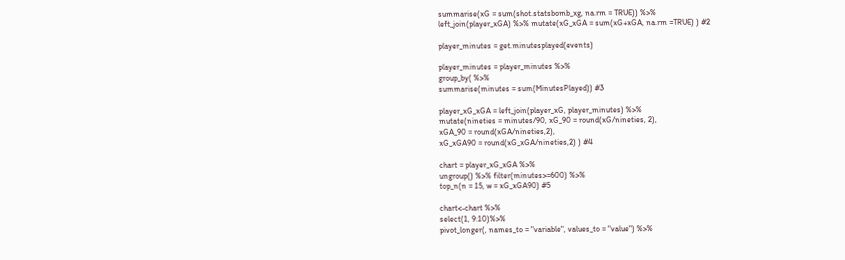summarise(xG = sum(shot.statsbomb_xg, na.rm = TRUE)) %>%
left_join(player_xGA) %>% mutate(xG_xGA = sum(xG+xGA, na.rm =TRUE) ) #2

player_minutes = get.minutesplayed(events)

player_minutes = player_minutes %>%
group_by( %>%
summarise(minutes = sum(MinutesPlayed)) #3

player_xG_xGA = left_join(player_xG, player_minutes) %>%
mutate(nineties = minutes/90, xG_90 = round(xG/nineties, 2),
xGA_90 = round(xGA/nineties,2),
xG_xGA90 = round(xG_xGA/nineties,2) ) #4

chart = player_xG_xGA %>%
ungroup() %>% filter(minutes>=600) %>%
top_n(n = 15, w = xG_xGA90) #5

chart<-chart %>%
select(1, 9:10)%>%
pivot_longer(, names_to = "variable", values_to = "value") %>%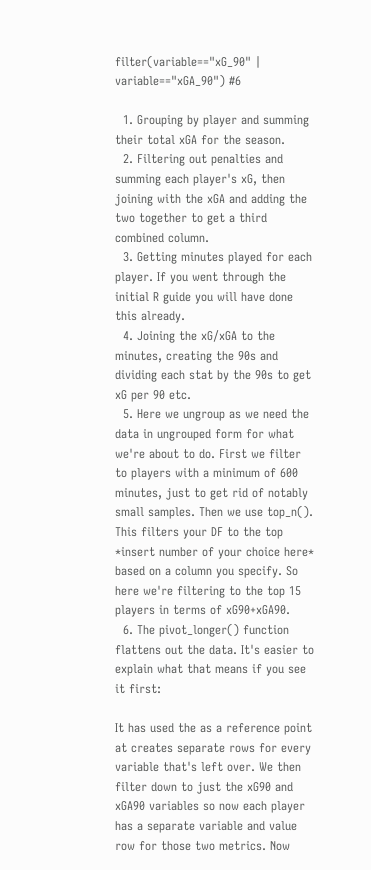filter(variable=="xG_90" | variable=="xGA_90") #6

  1. Grouping by player and summing their total xGA for the season.
  2. Filtering out penalties and summing each player's xG, then joining with the xGA and adding the two together to get a third combined column.
  3. Getting minutes played for each player. If you went through the initial R guide you will have done this already.
  4. Joining the xG/xGA to the minutes, creating the 90s and dividing each stat by the 90s to get xG per 90 etc.
  5. Here we ungroup as we need the data in ungrouped form for what we're about to do. First we filter to players with a minimum of 600 minutes, just to get rid of notably small samples. Then we use top_n(). This filters your DF to the top *insert number of your choice here* based on a column you specify. So here we're filtering to the top 15 players in terms of xG90+xGA90.
  6. The pivot_longer() function flattens out the data. It's easier to explain what that means if you see it first:

It has used the as a reference point at creates separate rows for every variable that's left over. We then filter down to just the xG90 and xGA90 variables so now each player has a separate variable and value row for those two metrics. Now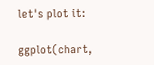let's plot it:

ggplot(chart,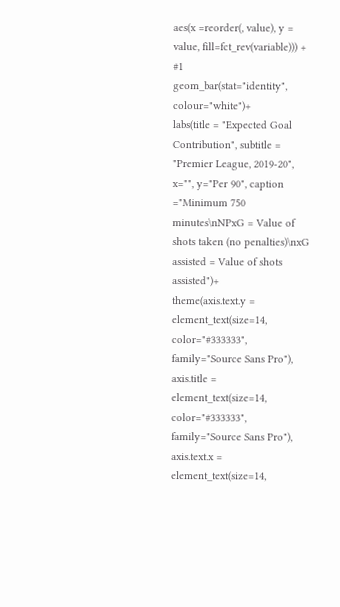aes(x =reorder(, value), y = value, fill=fct_rev(variable))) + #1
geom_bar(stat="identity", colour="white")+
labs(title = "Expected Goal Contribution", subtitle = "Premier League, 2019-20",
x="", y="Per 90", caption ="Minimum 750 minutes\nNPxG = Value of shots taken (no penalties)\nxG assisted = Value of shots assisted")+
theme(axis.text.y = element_text(size=14, color="#333333", family="Source Sans Pro"),
axis.title = element_text(size=14, color="#333333", family="Source Sans Pro"),
axis.text.x = element_text(size=14,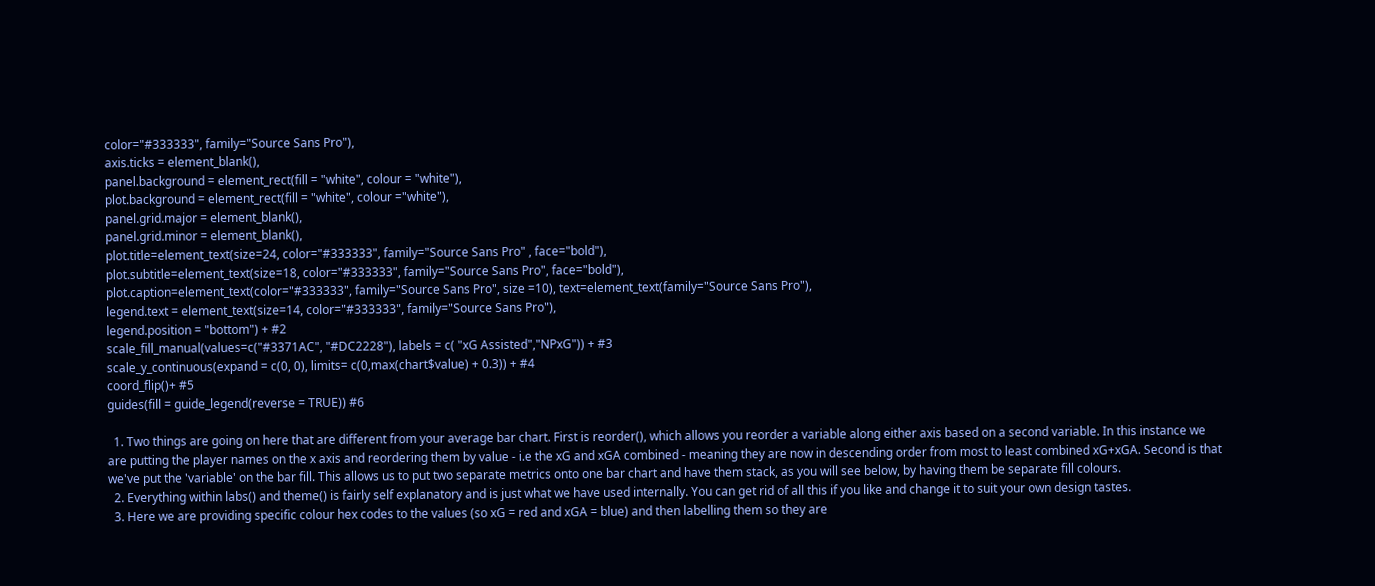color="#333333", family="Source Sans Pro"),
axis.ticks = element_blank(),
panel.background = element_rect(fill = "white", colour = "white"),
plot.background = element_rect(fill = "white", colour ="white"),
panel.grid.major = element_blank(),
panel.grid.minor = element_blank(),
plot.title=element_text(size=24, color="#333333", family="Source Sans Pro" , face="bold"),
plot.subtitle=element_text(size=18, color="#333333", family="Source Sans Pro", face="bold"),
plot.caption=element_text(color="#333333", family="Source Sans Pro", size =10), text=element_text(family="Source Sans Pro"),
legend.text = element_text(size=14, color="#333333", family="Source Sans Pro"),
legend.position = "bottom") + #2
scale_fill_manual(values=c("#3371AC", "#DC2228"), labels = c( "xG Assisted","NPxG")) + #3
scale_y_continuous(expand = c(0, 0), limits= c(0,max(chart$value) + 0.3)) + #4
coord_flip()+ #5
guides(fill = guide_legend(reverse = TRUE)) #6

  1. Two things are going on here that are different from your average bar chart. First is reorder(), which allows you reorder a variable along either axis based on a second variable. In this instance we are putting the player names on the x axis and reordering them by value - i.e the xG and xGA combined - meaning they are now in descending order from most to least combined xG+xGA. Second is that we've put the 'variable' on the bar fill. This allows us to put two separate metrics onto one bar chart and have them stack, as you will see below, by having them be separate fill colours.
  2. Everything within labs() and theme() is fairly self explanatory and is just what we have used internally. You can get rid of all this if you like and change it to suit your own design tastes.
  3. Here we are providing specific colour hex codes to the values (so xG = red and xGA = blue) and then labelling them so they are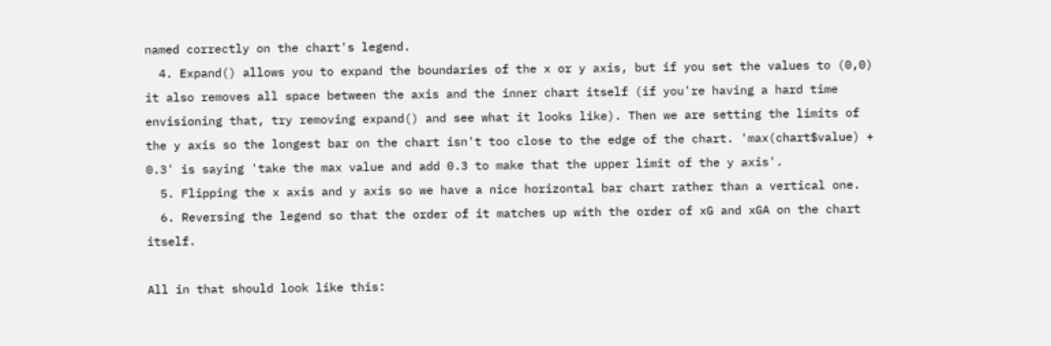named correctly on the chart's legend.
  4. Expand() allows you to expand the boundaries of the x or y axis, but if you set the values to (0,0) it also removes all space between the axis and the inner chart itself (if you're having a hard time envisioning that, try removing expand() and see what it looks like). Then we are setting the limits of the y axis so the longest bar on the chart isn't too close to the edge of the chart. 'max(chart$value) + 0.3' is saying 'take the max value and add 0.3 to make that the upper limit of the y axis'.
  5. Flipping the x axis and y axis so we have a nice horizontal bar chart rather than a vertical one.
  6. Reversing the legend so that the order of it matches up with the order of xG and xGA on the chart itself.

All in that should look like this: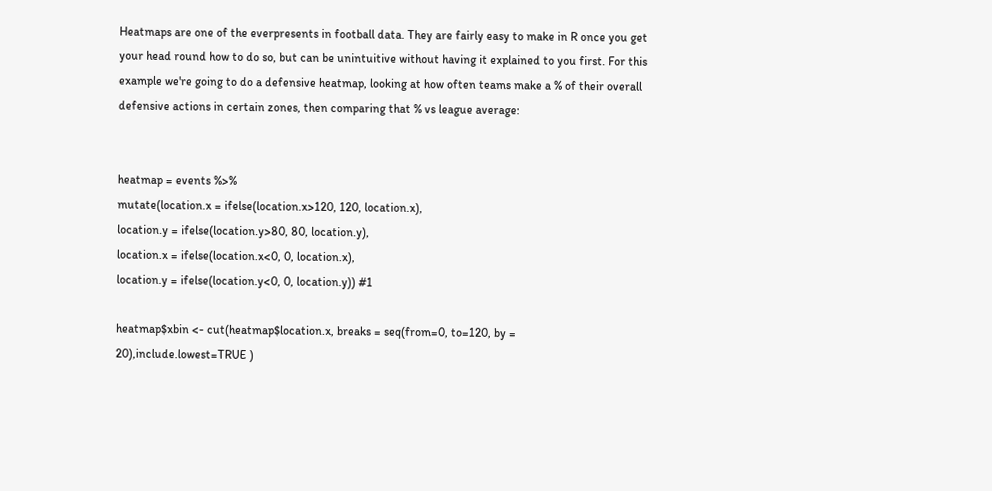Heatmaps are one of the everpresents in football data. They are fairly easy to make in R once you get your head round how to do so, but can be unintuitive without having it explained to you first. For this example we're going to do a defensive heatmap, looking at how often teams make a % of their overall defensive actions in certain zones, then comparing that % vs league average:


heatmap = events %>%
mutate(location.x = ifelse(location.x>120, 120, location.x),
location.y = ifelse(location.y>80, 80, location.y),
location.x = ifelse(location.x<0, 0, location.x),
location.y = ifelse(location.y<0, 0, location.y)) #1

heatmap$xbin <- cut(heatmap$location.x, breaks = seq(from=0, to=120, by = 20),include.lowest=TRUE )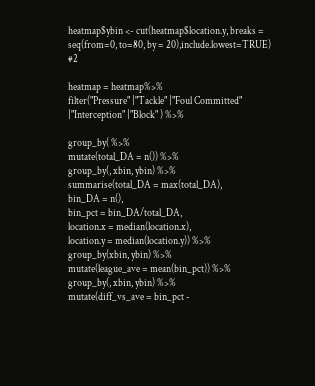heatmap$ybin <- cut(heatmap$location.y, breaks = seq(from=0, to=80, by = 20),include.lowest=TRUE) #2

heatmap = heatmap%>%
filter("Pressure" |"Tackle" |"Foul Committed" |"Interception" |"Block" ) %>%

group_by( %>%
mutate(total_DA = n()) %>%
group_by(, xbin, ybin) %>%
summarise(total_DA = max(total_DA),
bin_DA = n(),
bin_pct = bin_DA/total_DA,
location.x = median(location.x),
location.y = median(location.y)) %>%
group_by(xbin, ybin) %>%
mutate(league_ave = mean(bin_pct)) %>%
group_by(, xbin, ybin) %>%
mutate(diff_vs_ave = bin_pct -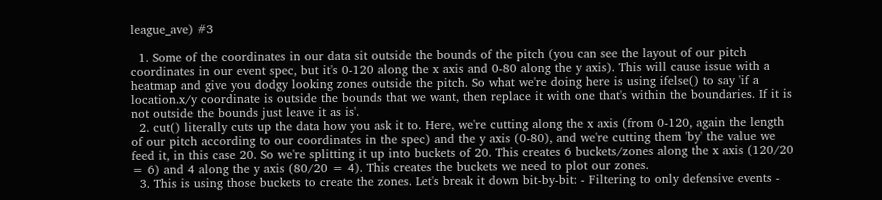league_ave) #3

  1. Some of the coordinates in our data sit outside the bounds of the pitch (you can see the layout of our pitch coordinates in our event spec, but it's 0-120 along the x axis and 0-80 along the y axis). This will cause issue with a heatmap and give you dodgy looking zones outside the pitch. So what we're doing here is using ifelse() to say 'if a location.x/y coordinate is outside the bounds that we want, then replace it with one that's within the boundaries. If it is not outside the bounds just leave it as is'.
  2. cut() literally cuts up the data how you ask it to. Here, we're cutting along the x axis (from 0-120, again the length of our pitch according to our coordinates in the spec) and the y axis (0-80), and we're cutting them 'by' the value we feed it, in this case 20. So we're splitting it up into buckets of 20. This creates 6 buckets/zones along the x axis (120/20 = 6) and 4 along the y axis (80/20 = 4). This creates the buckets we need to plot our zones.
  3. This is using those buckets to create the zones. Let's break it down bit-by-bit: - Filtering to only defensive events -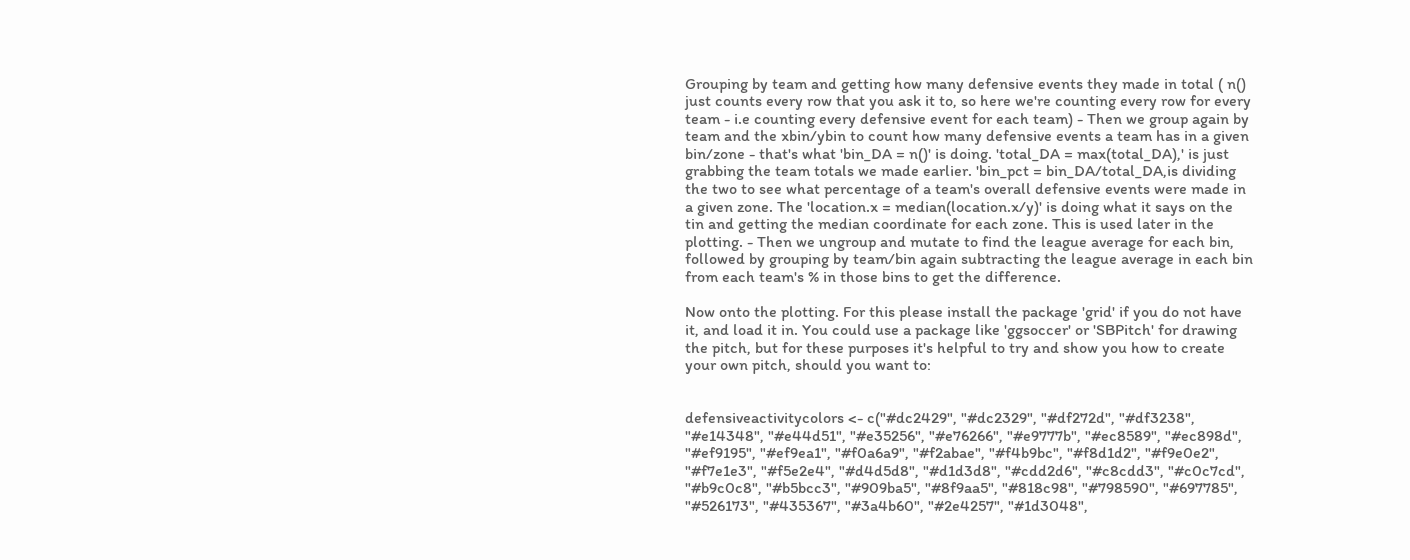Grouping by team and getting how many defensive events they made in total ( n() just counts every row that you ask it to, so here we're counting every row for every team - i.e counting every defensive event for each team) - Then we group again by team and the xbin/ybin to count how many defensive events a team has in a given bin/zone - that's what 'bin_DA = n()' is doing. 'total_DA = max(total_DA),' is just grabbing the team totals we made earlier. 'bin_pct = bin_DA/total_DA,is dividing the two to see what percentage of a team's overall defensive events were made in a given zone. The 'location.x = median(location.x/y)' is doing what it says on the tin and getting the median coordinate for each zone. This is used later in the plotting. - Then we ungroup and mutate to find the league average for each bin, followed by grouping by team/bin again subtracting the league average in each bin from each team's % in those bins to get the difference.

Now onto the plotting. For this please install the package 'grid' if you do not have it, and load it in. You could use a package like 'ggsoccer' or 'SBPitch' for drawing the pitch, but for these purposes it's helpful to try and show you how to create your own pitch, should you want to:


defensiveactivitycolors <- c("#dc2429", "#dc2329", "#df272d", "#df3238", "#e14348", "#e44d51", "#e35256", "#e76266", "#e9777b", "#ec8589", "#ec898d", "#ef9195", "#ef9ea1", "#f0a6a9", "#f2abae", "#f4b9bc", "#f8d1d2", "#f9e0e2", "#f7e1e3", "#f5e2e4", "#d4d5d8", "#d1d3d8", "#cdd2d6", "#c8cdd3", "#c0c7cd", "#b9c0c8", "#b5bcc3", "#909ba5", "#8f9aa5", "#818c98", "#798590", "#697785", "#526173", "#435367", "#3a4b60", "#2e4257", "#1d3048",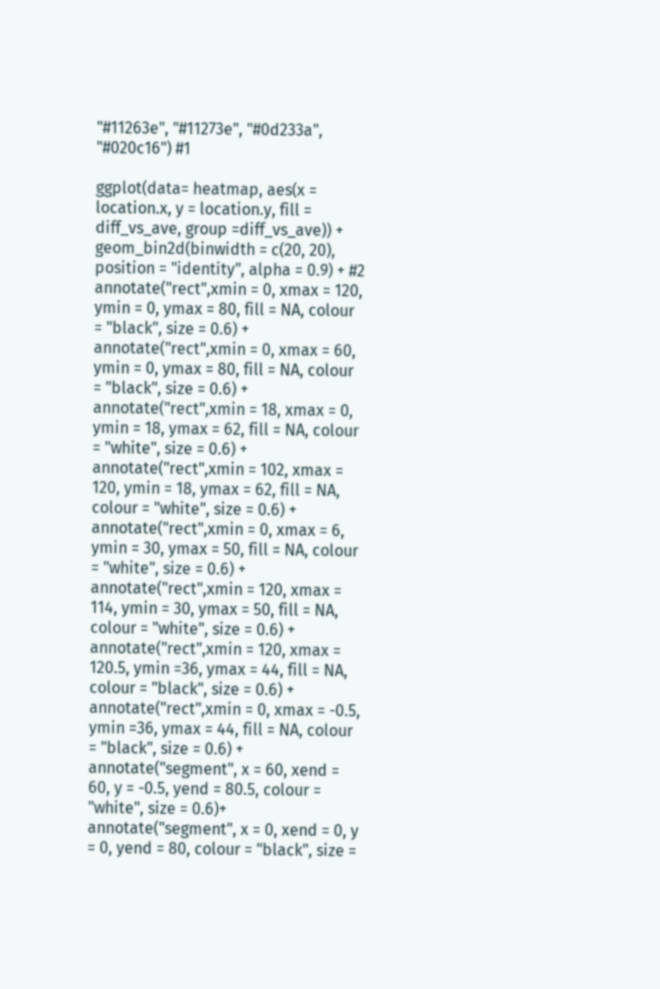"#11263e", "#11273e", "#0d233a", "#020c16") #1

ggplot(data= heatmap, aes(x = location.x, y = location.y, fill = diff_vs_ave, group =diff_vs_ave)) +
geom_bin2d(binwidth = c(20, 20), position = "identity", alpha = 0.9) + #2
annotate("rect",xmin = 0, xmax = 120, ymin = 0, ymax = 80, fill = NA, colour = "black", size = 0.6) +
annotate("rect",xmin = 0, xmax = 60, ymin = 0, ymax = 80, fill = NA, colour = "black", size = 0.6) +
annotate("rect",xmin = 18, xmax = 0, ymin = 18, ymax = 62, fill = NA, colour = "white", size = 0.6) +
annotate("rect",xmin = 102, xmax = 120, ymin = 18, ymax = 62, fill = NA, colour = "white", size = 0.6) +
annotate("rect",xmin = 0, xmax = 6, ymin = 30, ymax = 50, fill = NA, colour = "white", size = 0.6) +
annotate("rect",xmin = 120, xmax = 114, ymin = 30, ymax = 50, fill = NA, colour = "white", size = 0.6) +
annotate("rect",xmin = 120, xmax = 120.5, ymin =36, ymax = 44, fill = NA, colour = "black", size = 0.6) +
annotate("rect",xmin = 0, xmax = -0.5, ymin =36, ymax = 44, fill = NA, colour = "black", size = 0.6) +
annotate("segment", x = 60, xend = 60, y = -0.5, yend = 80.5, colour = "white", size = 0.6)+
annotate("segment", x = 0, xend = 0, y = 0, yend = 80, colour = "black", size =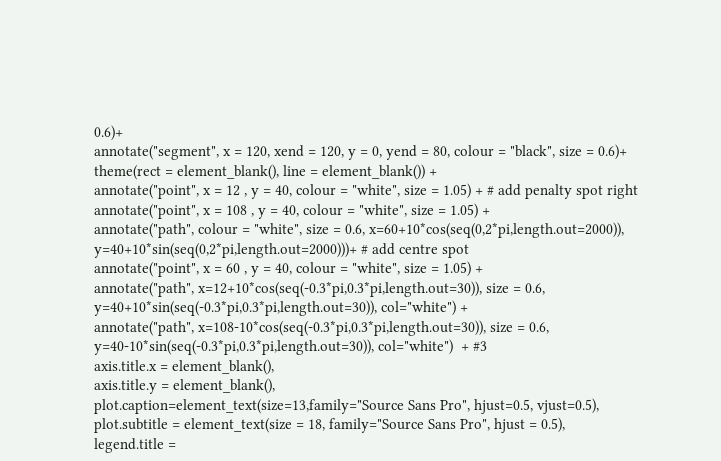0.6)+
annotate("segment", x = 120, xend = 120, y = 0, yend = 80, colour = "black", size = 0.6)+
theme(rect = element_blank(), line = element_blank()) +
annotate("point", x = 12 , y = 40, colour = "white", size = 1.05) + # add penalty spot right
annotate("point", x = 108 , y = 40, colour = "white", size = 1.05) +
annotate("path", colour = "white", size = 0.6, x=60+10*cos(seq(0,2*pi,length.out=2000)),
y=40+10*sin(seq(0,2*pi,length.out=2000)))+ # add centre spot
annotate("point", x = 60 , y = 40, colour = "white", size = 1.05) +
annotate("path", x=12+10*cos(seq(-0.3*pi,0.3*pi,length.out=30)), size = 0.6,
y=40+10*sin(seq(-0.3*pi,0.3*pi,length.out=30)), col="white") +
annotate("path", x=108-10*cos(seq(-0.3*pi,0.3*pi,length.out=30)), size = 0.6,
y=40-10*sin(seq(-0.3*pi,0.3*pi,length.out=30)), col="white")  + #3
axis.title.x = element_blank(),
axis.title.y = element_blank(),
plot.caption=element_text(size=13,family="Source Sans Pro", hjust=0.5, vjust=0.5),
plot.subtitle = element_text(size = 18, family="Source Sans Pro", hjust = 0.5),
legend.title =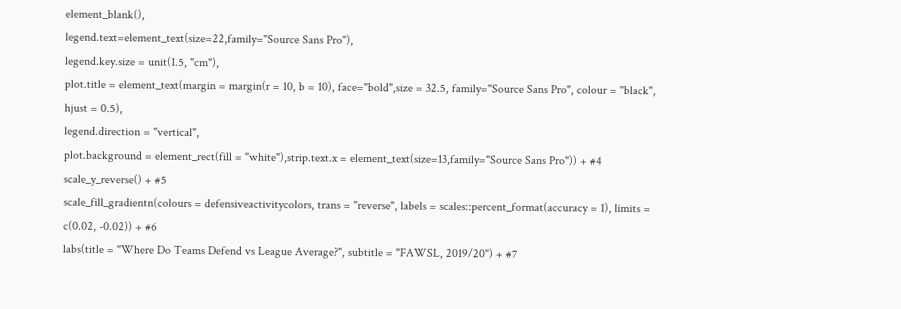element_blank(),
legend.text=element_text(size=22,family="Source Sans Pro"),
legend.key.size = unit(1.5, "cm"),
plot.title = element_text(margin = margin(r = 10, b = 10), face="bold",size = 32.5, family="Source Sans Pro", colour = "black", hjust = 0.5),
legend.direction = "vertical",
plot.background = element_rect(fill = "white"),strip.text.x = element_text(size=13,family="Source Sans Pro")) + #4
scale_y_reverse() + #5
scale_fill_gradientn(colours = defensiveactivitycolors, trans = "reverse", labels = scales::percent_format(accuracy = 1), limits = c(0.02, -0.02)) + #6
labs(title = "Where Do Teams Defend vs League Average?", subtitle = "FAWSL, 2019/20") + #7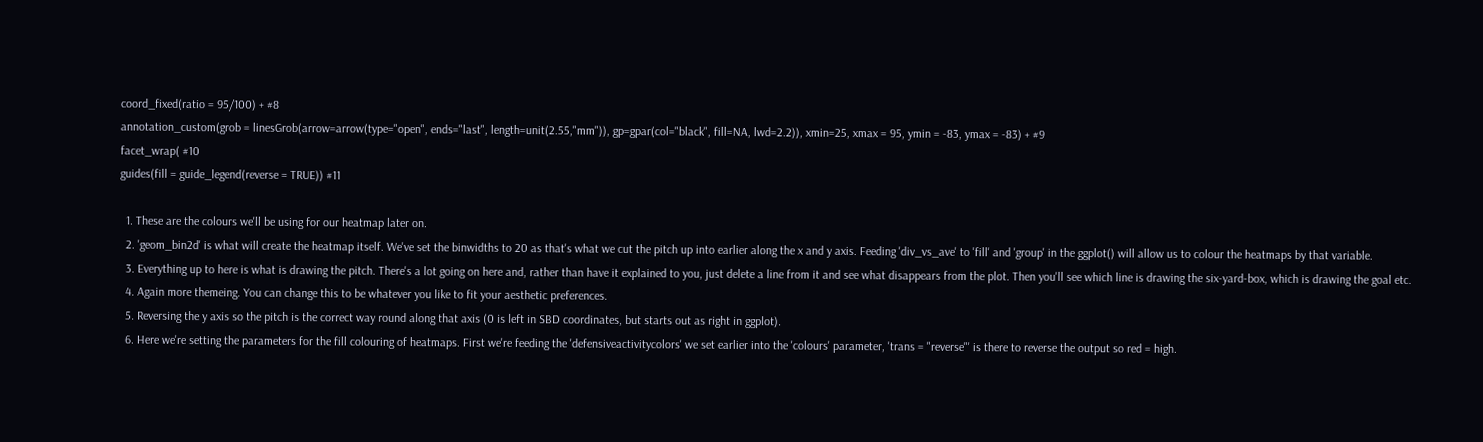coord_fixed(ratio = 95/100) + #8
annotation_custom(grob = linesGrob(arrow=arrow(type="open", ends="last", length=unit(2.55,"mm")), gp=gpar(col="black", fill=NA, lwd=2.2)), xmin=25, xmax = 95, ymin = -83, ymax = -83) + #9
facet_wrap( #10
guides(fill = guide_legend(reverse = TRUE)) #11

  1. These are the colours we'll be using for our heatmap later on.
  2. 'geom_bin2d' is what will create the heatmap itself. We've set the binwidths to 20 as that's what we cut the pitch up into earlier along the x and y axis. Feeding 'div_vs_ave' to 'fill' and 'group' in the ggplot() will allow us to colour the heatmaps by that variable.
  3. Everything up to here is what is drawing the pitch. There's a lot going on here and, rather than have it explained to you, just delete a line from it and see what disappears from the plot. Then you'll see which line is drawing the six-yard-box, which is drawing the goal etc.
  4. Again more themeing. You can change this to be whatever you like to fit your aesthetic preferences.
  5. Reversing the y axis so the pitch is the correct way round along that axis (0 is left in SBD coordinates, but starts out as right in ggplot).
  6. Here we're setting the parameters for the fill colouring of heatmaps. First we're feeding the 'defensiveactivitycolors' we set earlier into the 'colours' parameter, 'trans = "reverse"' is there to reverse the output so red = high.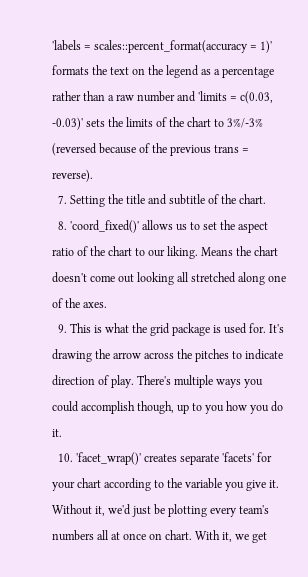'labels = scales::percent_format(accuracy = 1)' formats the text on the legend as a percentage rather than a raw number and 'limits = c(0.03, -0.03)' sets the limits of the chart to 3%/-3% (reversed because of the previous trans = reverse).
  7. Setting the title and subtitle of the chart.
  8. 'coord_fixed()' allows us to set the aspect ratio of the chart to our liking. Means the chart doesn't come out looking all stretched along one of the axes.
  9. This is what the grid package is used for. It's drawing the arrow across the pitches to indicate direction of play. There's multiple ways you could accomplish though, up to you how you do it.
  10. 'facet_wrap()' creates separate 'facets' for your chart according to the variable you give it. Without it, we'd just be plotting every team's numbers all at once on chart. With it, we get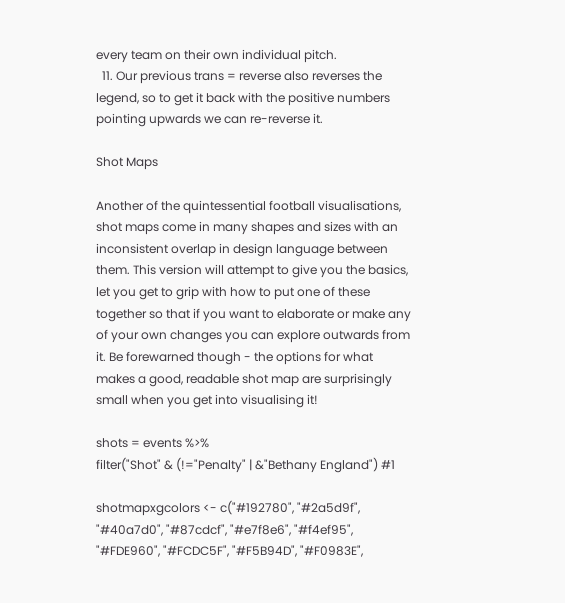every team on their own individual pitch.
  11. Our previous trans = reverse also reverses the legend, so to get it back with the positive numbers pointing upwards we can re-reverse it.

Shot Maps

Another of the quintessential football visualisations, shot maps come in many shapes and sizes with an inconsistent overlap in design language between them. This version will attempt to give you the basics, let you get to grip with how to put one of these together so that if you want to elaborate or make any of your own changes you can explore outwards from it. Be forewarned though - the options for what makes a good, readable shot map are surprisingly small when you get into visualising it!

shots = events %>%
filter("Shot" & (!="Penalty" | &"Bethany England") #1

shotmapxgcolors <- c("#192780", "#2a5d9f", "#40a7d0", "#87cdcf", "#e7f8e6", "#f4ef95", "#FDE960", "#FCDC5F", "#F5B94D", "#F0983E",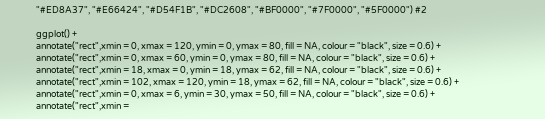"#ED8A37", "#E66424", "#D54F1B", "#DC2608", "#BF0000", "#7F0000", "#5F0000") #2

ggplot() +
annotate("rect",xmin = 0, xmax = 120, ymin = 0, ymax = 80, fill = NA, colour = "black", size = 0.6) +
annotate("rect",xmin = 0, xmax = 60, ymin = 0, ymax = 80, fill = NA, colour = "black", size = 0.6) +
annotate("rect",xmin = 18, xmax = 0, ymin = 18, ymax = 62, fill = NA, colour = "black", size = 0.6) +
annotate("rect",xmin = 102, xmax = 120, ymin = 18, ymax = 62, fill = NA, colour = "black", size = 0.6) +
annotate("rect",xmin = 0, xmax = 6, ymin = 30, ymax = 50, fill = NA, colour = "black", size = 0.6) +
annotate("rect",xmin =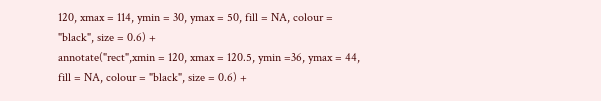120, xmax = 114, ymin = 30, ymax = 50, fill = NA, colour = "black", size = 0.6) +
annotate("rect",xmin = 120, xmax = 120.5, ymin =36, ymax = 44, fill = NA, colour = "black", size = 0.6) +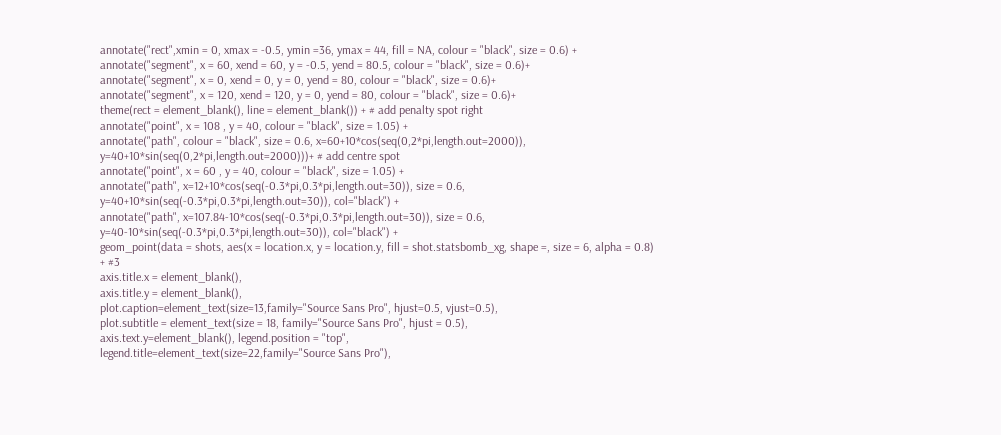annotate("rect",xmin = 0, xmax = -0.5, ymin =36, ymax = 44, fill = NA, colour = "black", size = 0.6) +
annotate("segment", x = 60, xend = 60, y = -0.5, yend = 80.5, colour = "black", size = 0.6)+
annotate("segment", x = 0, xend = 0, y = 0, yend = 80, colour = "black", size = 0.6)+
annotate("segment", x = 120, xend = 120, y = 0, yend = 80, colour = "black", size = 0.6)+
theme(rect = element_blank(), line = element_blank()) + # add penalty spot right
annotate("point", x = 108 , y = 40, colour = "black", size = 1.05) +
annotate("path", colour = "black", size = 0.6, x=60+10*cos(seq(0,2*pi,length.out=2000)),
y=40+10*sin(seq(0,2*pi,length.out=2000)))+ # add centre spot
annotate("point", x = 60 , y = 40, colour = "black", size = 1.05) +
annotate("path", x=12+10*cos(seq(-0.3*pi,0.3*pi,length.out=30)), size = 0.6,
y=40+10*sin(seq(-0.3*pi,0.3*pi,length.out=30)), col="black") +
annotate("path", x=107.84-10*cos(seq(-0.3*pi,0.3*pi,length.out=30)), size = 0.6,
y=40-10*sin(seq(-0.3*pi,0.3*pi,length.out=30)), col="black") +
geom_point(data = shots, aes(x = location.x, y = location.y, fill = shot.statsbomb_xg, shape =, size = 6, alpha = 0.8) + #3
axis.title.x = element_blank(),
axis.title.y = element_blank(),
plot.caption=element_text(size=13,family="Source Sans Pro", hjust=0.5, vjust=0.5),
plot.subtitle = element_text(size = 18, family="Source Sans Pro", hjust = 0.5),
axis.text.y=element_blank(), legend.position = "top",
legend.title=element_text(size=22,family="Source Sans Pro"),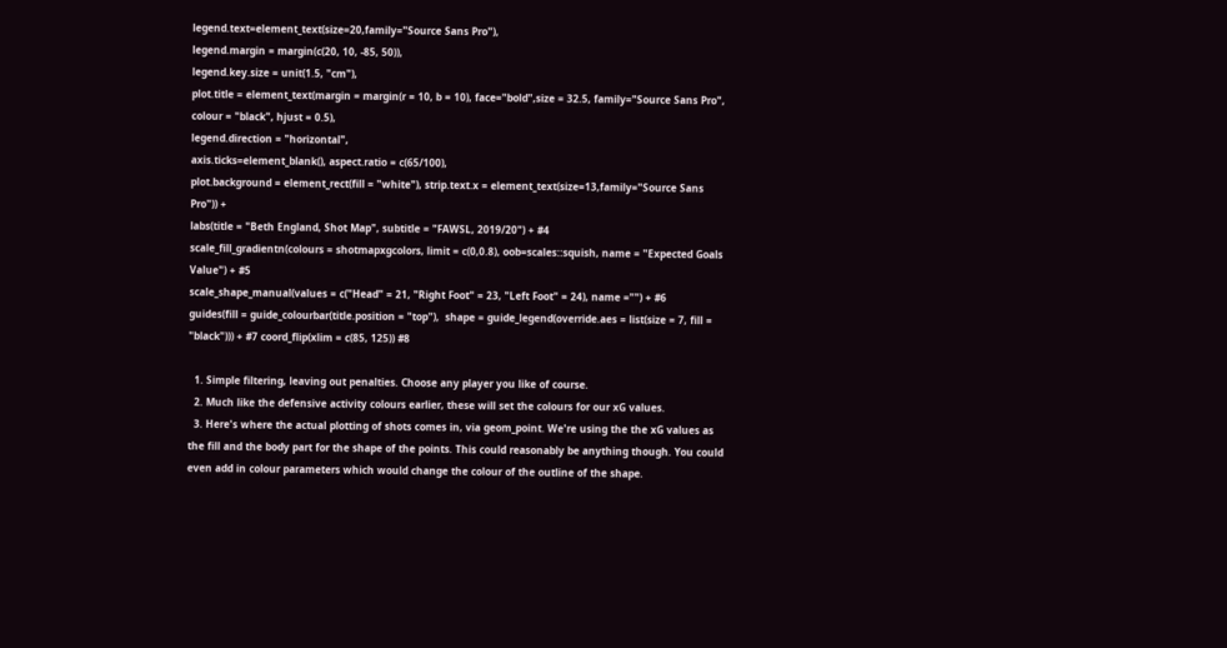legend.text=element_text(size=20,family="Source Sans Pro"),
legend.margin = margin(c(20, 10, -85, 50)),
legend.key.size = unit(1.5, "cm"),
plot.title = element_text(margin = margin(r = 10, b = 10), face="bold",size = 32.5, family="Source Sans Pro", colour = "black", hjust = 0.5),
legend.direction = "horizontal",
axis.ticks=element_blank(), aspect.ratio = c(65/100),
plot.background = element_rect(fill = "white"), strip.text.x = element_text(size=13,family="Source Sans Pro")) +
labs(title = "Beth England, Shot Map", subtitle = "FAWSL, 2019/20") + #4
scale_fill_gradientn(colours = shotmapxgcolors, limit = c(0,0.8), oob=scales::squish, name = "Expected Goals Value") + #5
scale_shape_manual(values = c("Head" = 21, "Right Foot" = 23, "Left Foot" = 24), name ="") + #6
guides(fill = guide_colourbar(title.position = "top"),  shape = guide_legend(override.aes = list(size = 7, fill = "black"))) + #7 coord_flip(xlim = c(85, 125)) #8

  1. Simple filtering, leaving out penalties. Choose any player you like of course.
  2. Much like the defensive activity colours earlier, these will set the colours for our xG values.
  3. Here's where the actual plotting of shots comes in, via geom_point. We're using the the xG values as the fill and the body part for the shape of the points. This could reasonably be anything though. You could even add in colour parameters which would change the colour of the outline of the shape.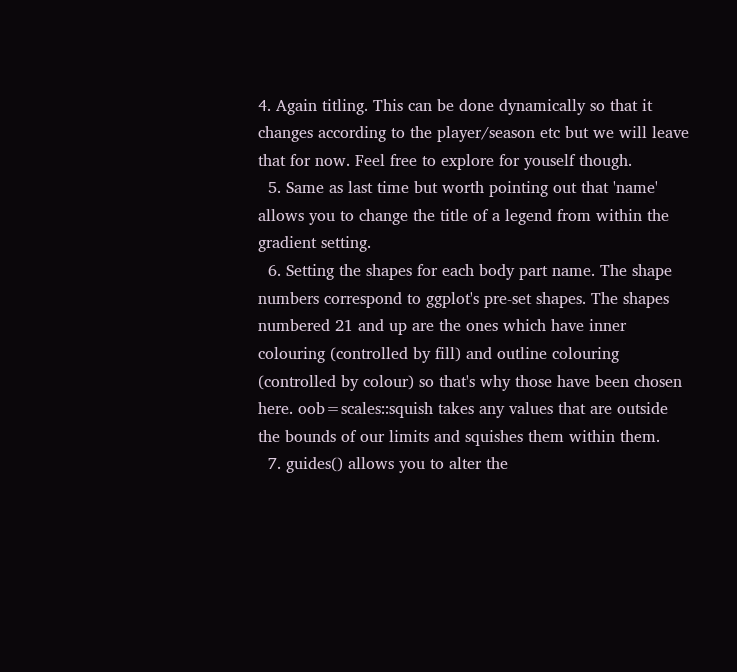4. Again titling. This can be done dynamically so that it changes according to the player/season etc but we will leave that for now. Feel free to explore for youself though.
  5. Same as last time but worth pointing out that 'name' allows you to change the title of a legend from within the gradient setting.
  6. Setting the shapes for each body part name. The shape numbers correspond to ggplot's pre-set shapes. The shapes numbered 21 and up are the ones which have inner colouring (controlled by fill) and outline colouring (controlled by colour) so that's why those have been chosen here. oob=scales::squish takes any values that are outside the bounds of our limits and squishes them within them.
  7. guides() allows you to alter the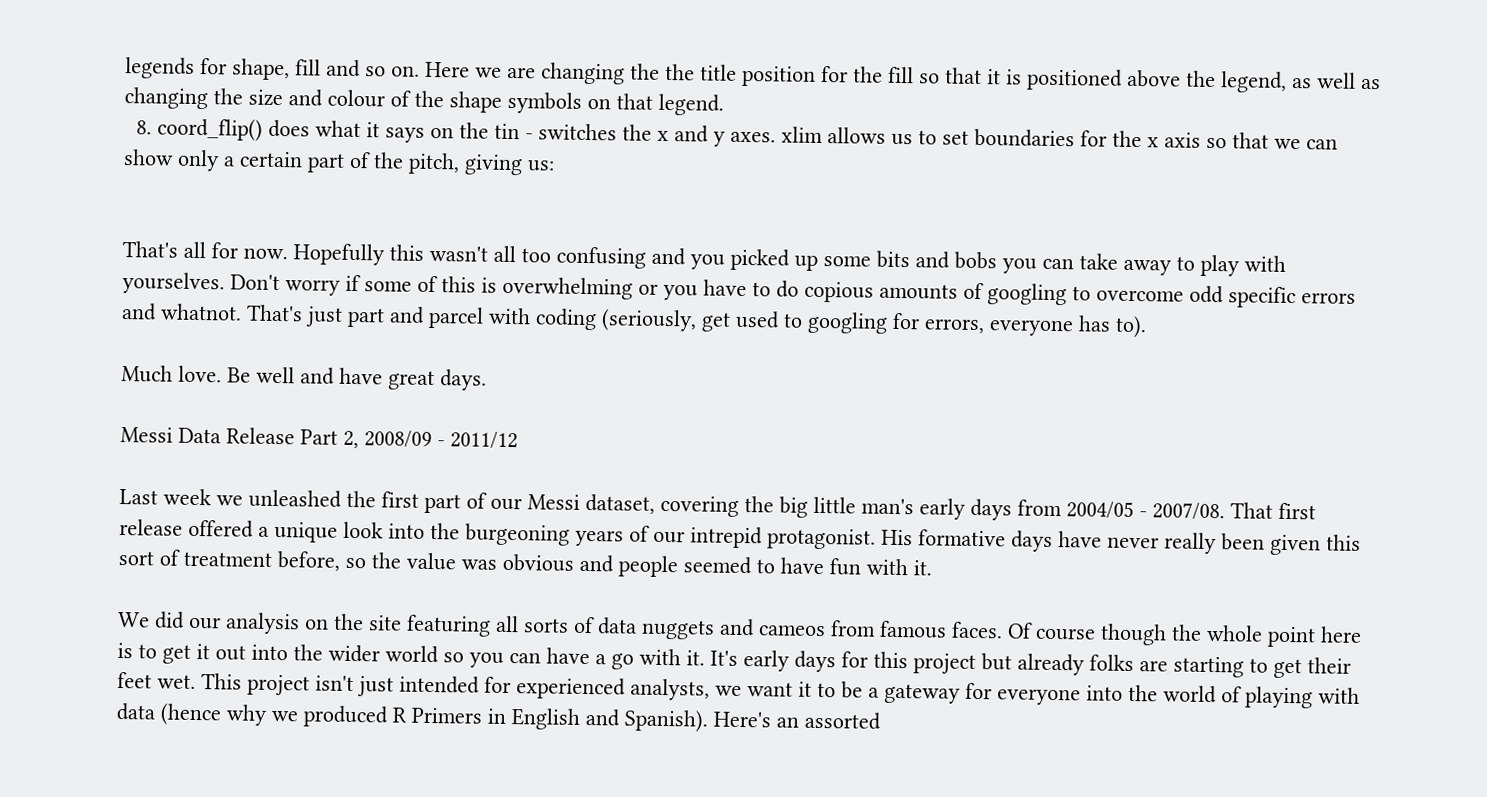legends for shape, fill and so on. Here we are changing the the title position for the fill so that it is positioned above the legend, as well as changing the size and colour of the shape symbols on that legend.
  8. coord_flip() does what it says on the tin - switches the x and y axes. xlim allows us to set boundaries for the x axis so that we can show only a certain part of the pitch, giving us:


That's all for now. Hopefully this wasn't all too confusing and you picked up some bits and bobs you can take away to play with yourselves. Don't worry if some of this is overwhelming or you have to do copious amounts of googling to overcome odd specific errors and whatnot. That's just part and parcel with coding (seriously, get used to googling for errors, everyone has to).

Much love. Be well and have great days.

Messi Data Release Part 2, 2008/09 - 2011/12

Last week we unleashed the first part of our Messi dataset, covering the big little man's early days from 2004/05 - 2007/08. That first release offered a unique look into the burgeoning years of our intrepid protagonist. His formative days have never really been given this sort of treatment before, so the value was obvious and people seemed to have fun with it.

We did our analysis on the site featuring all sorts of data nuggets and cameos from famous faces. Of course though the whole point here is to get it out into the wider world so you can have a go with it. It's early days for this project but already folks are starting to get their feet wet. This project isn't just intended for experienced analysts, we want it to be a gateway for everyone into the world of playing with data (hence why we produced R Primers in English and Spanish). Here's an assorted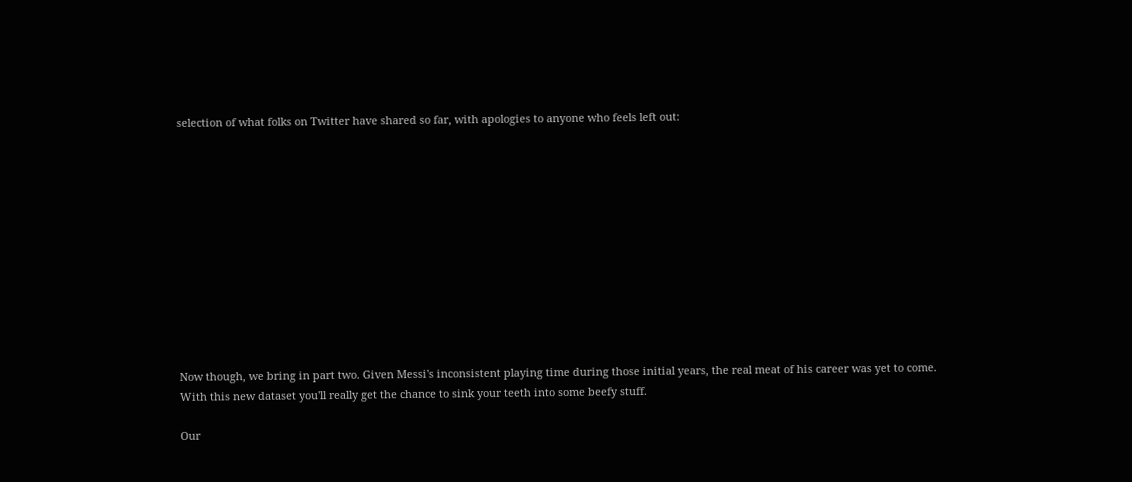selection of what folks on Twitter have shared so far, with apologies to anyone who feels left out:












Now though, we bring in part two. Given Messi's inconsistent playing time during those initial years, the real meat of his career was yet to come. With this new dataset you'll really get the chance to sink your teeth into some beefy stuff.

Our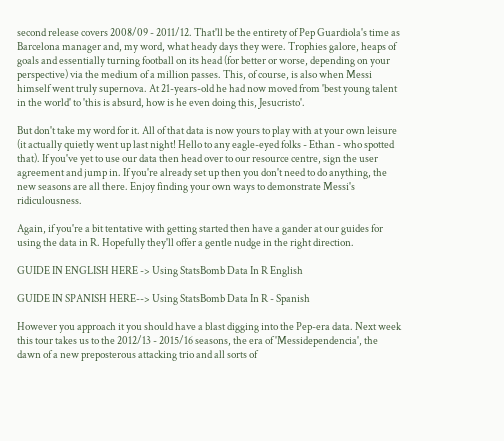second release covers 2008/09 - 2011/12. That'll be the entirety of Pep Guardiola's time as Barcelona manager and, my word, what heady days they were. Trophies galore, heaps of goals and essentially turning football on its head (for better or worse, depending on your perspective) via the medium of a million passes. This, of course, is also when Messi himself went truly supernova. At 21-years-old he had now moved from 'best young talent in the world' to 'this is absurd, how is he even doing this, Jesucristo'.

But don't take my word for it. All of that data is now yours to play with at your own leisure (it actually quietly went up last night! Hello to any eagle-eyed folks - Ethan - who spotted that). If you've yet to use our data then head over to our resource centre, sign the user agreement and jump in. If you're already set up then you don't need to do anything, the new seasons are all there. Enjoy finding your own ways to demonstrate Messi's ridiculousness.

Again, if you're a bit tentative with getting started then have a gander at our guides for using the data in R. Hopefully they'll offer a gentle nudge in the right direction.

GUIDE IN ENGLISH HERE -> Using StatsBomb Data In R English

GUIDE IN SPANISH HERE--> Using StatsBomb Data In R - Spanish

However you approach it you should have a blast digging into the Pep-era data. Next week this tour takes us to the 2012/13 - 2015/16 seasons, the era of 'Messidependencia', the dawn of a new preposterous attacking trio and all sorts of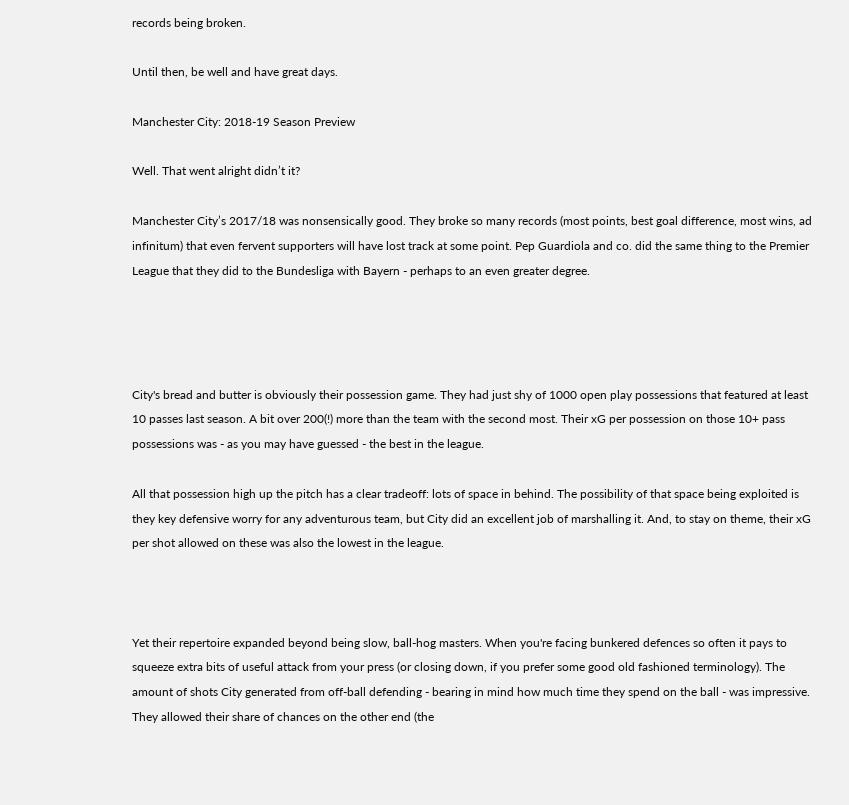records being broken.

Until then, be well and have great days.

Manchester City: 2018-19 Season Preview

Well. That went alright didn’t it?

Manchester City’s 2017/18 was nonsensically good. They broke so many records (most points, best goal difference, most wins, ad infinitum) that even fervent supporters will have lost track at some point. Pep Guardiola and co. did the same thing to the Premier League that they did to the Bundesliga with Bayern - perhaps to an even greater degree.




City's bread and butter is obviously their possession game. They had just shy of 1000 open play possessions that featured at least 10 passes last season. A bit over 200(!) more than the team with the second most. Their xG per possession on those 10+ pass possessions was - as you may have guessed - the best in the league.

All that possession high up the pitch has a clear tradeoff: lots of space in behind. The possibility of that space being exploited is they key defensive worry for any adventurous team, but City did an excellent job of marshalling it. And, to stay on theme, their xG per shot allowed on these was also the lowest in the league.



Yet their repertoire expanded beyond being slow, ball-hog masters. When you're facing bunkered defences so often it pays to squeeze extra bits of useful attack from your press (or closing down, if you prefer some good old fashioned terminology). The amount of shots City generated from off-ball defending - bearing in mind how much time they spend on the ball - was impressive. They allowed their share of chances on the other end (the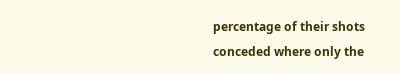percentage of their shots conceded where only the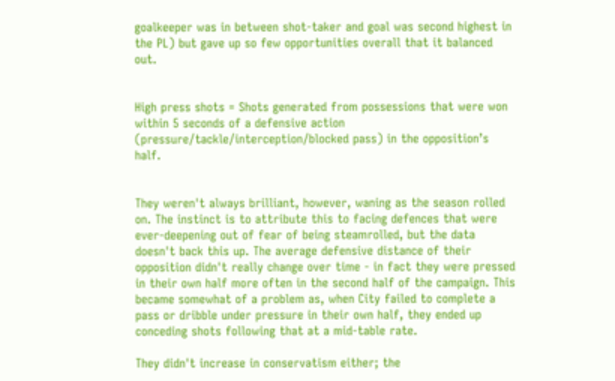goalkeeper was in between shot-taker and goal was second highest in the PL) but gave up so few opportunities overall that it balanced out.


High press shots = Shots generated from possessions that were won within 5 seconds of a defensive action (pressure/tackle/interception/blocked pass) in the opposition’s half.


They weren't always brilliant, however, waning as the season rolled on. The instinct is to attribute this to facing defences that were ever-deepening out of fear of being steamrolled, but the data doesn't back this up. The average defensive distance of their opposition didn't really change over time - in fact they were pressed in their own half more often in the second half of the campaign. This became somewhat of a problem as, when City failed to complete a pass or dribble under pressure in their own half, they ended up conceding shots following that at a mid-table rate.

They didn't increase in conservatism either; the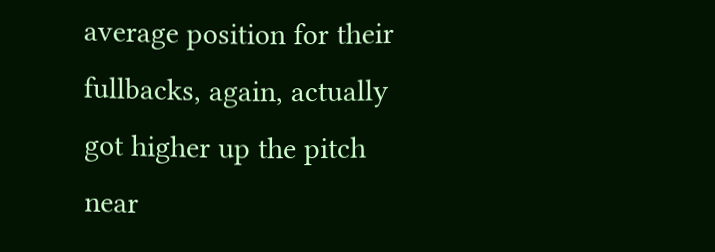average position for their fullbacks, again, actually got higher up the pitch near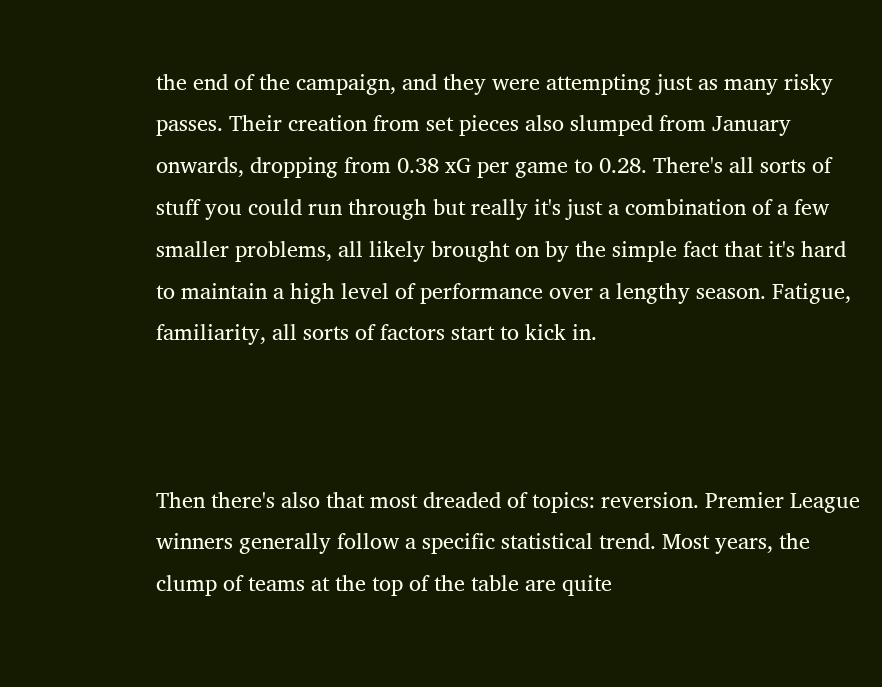the end of the campaign, and they were attempting just as many risky passes. Their creation from set pieces also slumped from January onwards, dropping from 0.38 xG per game to 0.28. There's all sorts of stuff you could run through but really it's just a combination of a few smaller problems, all likely brought on by the simple fact that it's hard to maintain a high level of performance over a lengthy season. Fatigue, familiarity, all sorts of factors start to kick in.



Then there's also that most dreaded of topics: reversion. Premier League winners generally follow a specific statistical trend. Most years, the clump of teams at the top of the table are quite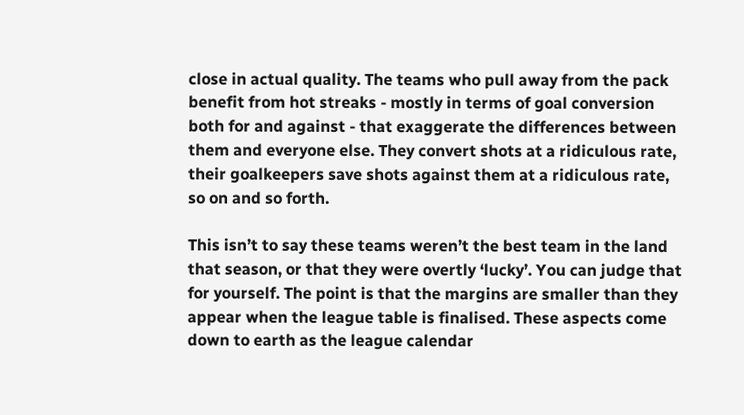close in actual quality. The teams who pull away from the pack benefit from hot streaks - mostly in terms of goal conversion both for and against - that exaggerate the differences between them and everyone else. They convert shots at a ridiculous rate, their goalkeepers save shots against them at a ridiculous rate, so on and so forth.

This isn’t to say these teams weren’t the best team in the land that season, or that they were overtly ‘lucky’. You can judge that for yourself. The point is that the margins are smaller than they appear when the league table is finalised. These aspects come down to earth as the league calendar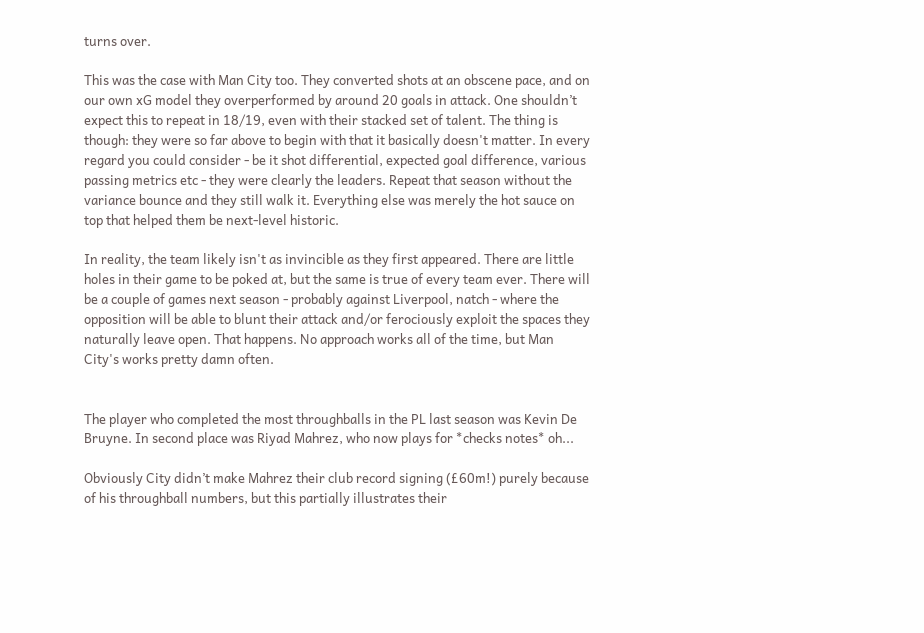turns over.

This was the case with Man City too. They converted shots at an obscene pace, and on our own xG model they overperformed by around 20 goals in attack. One shouldn’t expect this to repeat in 18/19, even with their stacked set of talent. The thing is though: they were so far above to begin with that it basically doesn't matter. In every regard you could consider - be it shot differential, expected goal difference, various passing metrics etc - they were clearly the leaders. Repeat that season without the variance bounce and they still walk it. Everything else was merely the hot sauce on top that helped them be next-level historic.

In reality, the team likely isn't as invincible as they first appeared. There are little holes in their game to be poked at, but the same is true of every team ever. There will be a couple of games next season - probably against Liverpool, natch - where the opposition will be able to blunt their attack and/or ferociously exploit the spaces they naturally leave open. That happens. No approach works all of the time, but Man City's works pretty damn often.


The player who completed the most throughballs in the PL last season was Kevin De Bruyne. In second place was Riyad Mahrez, who now plays for *checks notes* oh...

Obviously City didn’t make Mahrez their club record signing (£60m!) purely because of his throughball numbers, but this partially illustrates their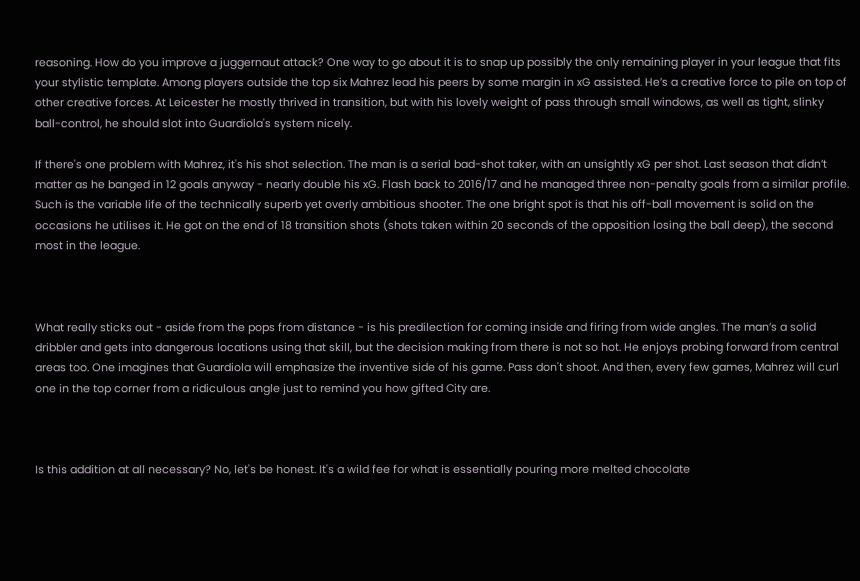reasoning. How do you improve a juggernaut attack? One way to go about it is to snap up possibly the only remaining player in your league that fits your stylistic template. Among players outside the top six Mahrez lead his peers by some margin in xG assisted. He’s a creative force to pile on top of other creative forces. At Leicester he mostly thrived in transition, but with his lovely weight of pass through small windows, as well as tight, slinky ball-control, he should slot into Guardiola's system nicely.

If there's one problem with Mahrez, it's his shot selection. The man is a serial bad-shot taker, with an unsightly xG per shot. Last season that didn’t matter as he banged in 12 goals anyway - nearly double his xG. Flash back to 2016/17 and he managed three non-penalty goals from a similar profile. Such is the variable life of the technically superb yet overly ambitious shooter. The one bright spot is that his off-ball movement is solid on the occasions he utilises it. He got on the end of 18 transition shots (shots taken within 20 seconds of the opposition losing the ball deep), the second most in the league.



What really sticks out - aside from the pops from distance - is his predilection for coming inside and firing from wide angles. The man’s a solid dribbler and gets into dangerous locations using that skill, but the decision making from there is not so hot. He enjoys probing forward from central areas too. One imagines that Guardiola will emphasize the inventive side of his game. Pass don't shoot. And then, every few games, Mahrez will curl one in the top corner from a ridiculous angle just to remind you how gifted City are.



Is this addition at all necessary? No, let's be honest. It's a wild fee for what is essentially pouring more melted chocolate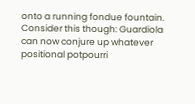onto a running fondue fountain. Consider this though: Guardiola can now conjure up whatever positional potpourri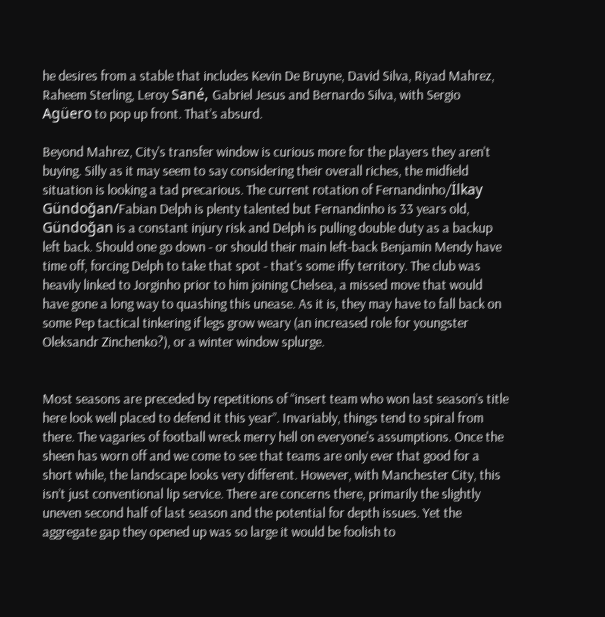he desires from a stable that includes Kevin De Bruyne, David Silva, Riyad Mahrez, Raheem Sterling, Leroy Sané, Gabriel Jesus and Bernardo Silva, with Sergio Agüero to pop up front. That’s absurd.

Beyond Mahrez, City's transfer window is curious more for the players they aren't buying. Silly as it may seem to say considering their overall riches, the midfield situation is looking a tad precarious. The current rotation of Fernandinho/İlkay Gündoğan/Fabian Delph is plenty talented but Fernandinho is 33 years old, Gündoğan is a constant injury risk and Delph is pulling double duty as a backup left back. Should one go down - or should their main left-back Benjamin Mendy have time off, forcing Delph to take that spot - that's some iffy territory. The club was heavily linked to Jorginho prior to him joining Chelsea, a missed move that would have gone a long way to quashing this unease. As it is, they may have to fall back on some Pep tactical tinkering if legs grow weary (an increased role for youngster Oleksandr Zinchenko?), or a winter window splurge.


Most seasons are preceded by repetitions of “insert team who won last season’s title here look well placed to defend it this year”. Invariably, things tend to spiral from there. The vagaries of football wreck merry hell on everyone's assumptions. Once the sheen has worn off and we come to see that teams are only ever that good for a short while, the landscape looks very different. However, with Manchester City, this isn’t just conventional lip service. There are concerns there, primarily the slightly uneven second half of last season and the potential for depth issues. Yet the aggregate gap they opened up was so large it would be foolish to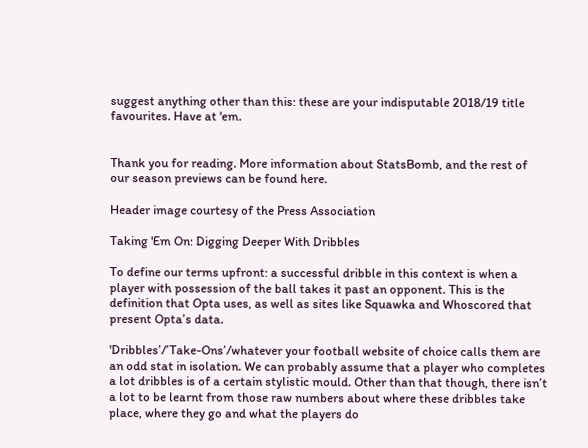suggest anything other than this: these are your indisputable 2018/19 title favourites. Have at 'em.


Thank you for reading. More information about StatsBomb, and the rest of our season previews can be found here.

Header image courtesy of the Press Association

Taking 'Em On: Digging Deeper With Dribbles

To define our terms upfront: a successful dribble in this context is when a player with possession of the ball takes it past an opponent. This is the definition that Opta uses, as well as sites like Squawka and Whoscored that present Opta’s data.

'Dribbles’/’Take-Ons’/whatever your football website of choice calls them are an odd stat in isolation. We can probably assume that a player who completes a lot dribbles is of a certain stylistic mould. Other than that though, there isn’t a lot to be learnt from those raw numbers about where these dribbles take place, where they go and what the players do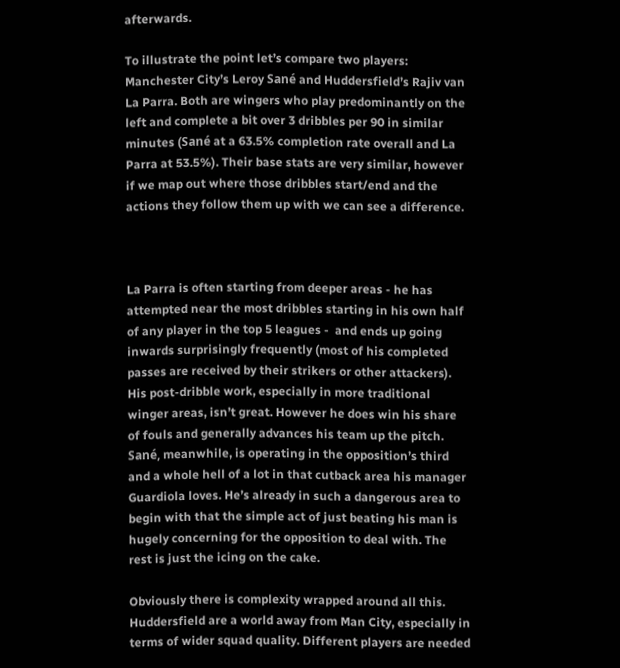afterwards.

To illustrate the point let’s compare two players: Manchester City’s Leroy Sané and Huddersfield’s Rajiv van La Parra. Both are wingers who play predominantly on the left and complete a bit over 3 dribbles per 90 in similar minutes (Sané at a 63.5% completion rate overall and La Parra at 53.5%). Their base stats are very similar, however if we map out where those dribbles start/end and the actions they follow them up with we can see a difference.



La Parra is often starting from deeper areas - he has attempted near the most dribbles starting in his own half of any player in the top 5 leagues -  and ends up going inwards surprisingly frequently (most of his completed passes are received by their strikers or other attackers). His post-dribble work, especially in more traditional winger areas, isn’t great. However he does win his share of fouls and generally advances his team up the pitch. Sané, meanwhile, is operating in the opposition’s third and a whole hell of a lot in that cutback area his manager Guardiola loves. He’s already in such a dangerous area to begin with that the simple act of just beating his man is hugely concerning for the opposition to deal with. The rest is just the icing on the cake.

Obviously there is complexity wrapped around all this. Huddersfield are a world away from Man City, especially in terms of wider squad quality. Different players are needed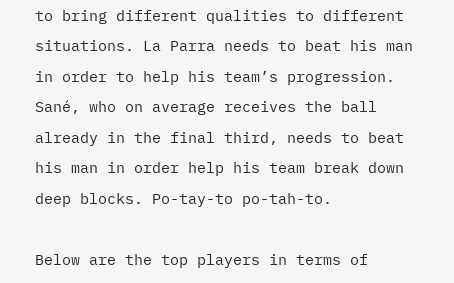to bring different qualities to different situations. La Parra needs to beat his man in order to help his team’s progression. Sané, who on average receives the ball already in the final third, needs to beat his man in order help his team break down deep blocks. Po-tay-to po-tah-to.

Below are the top players in terms of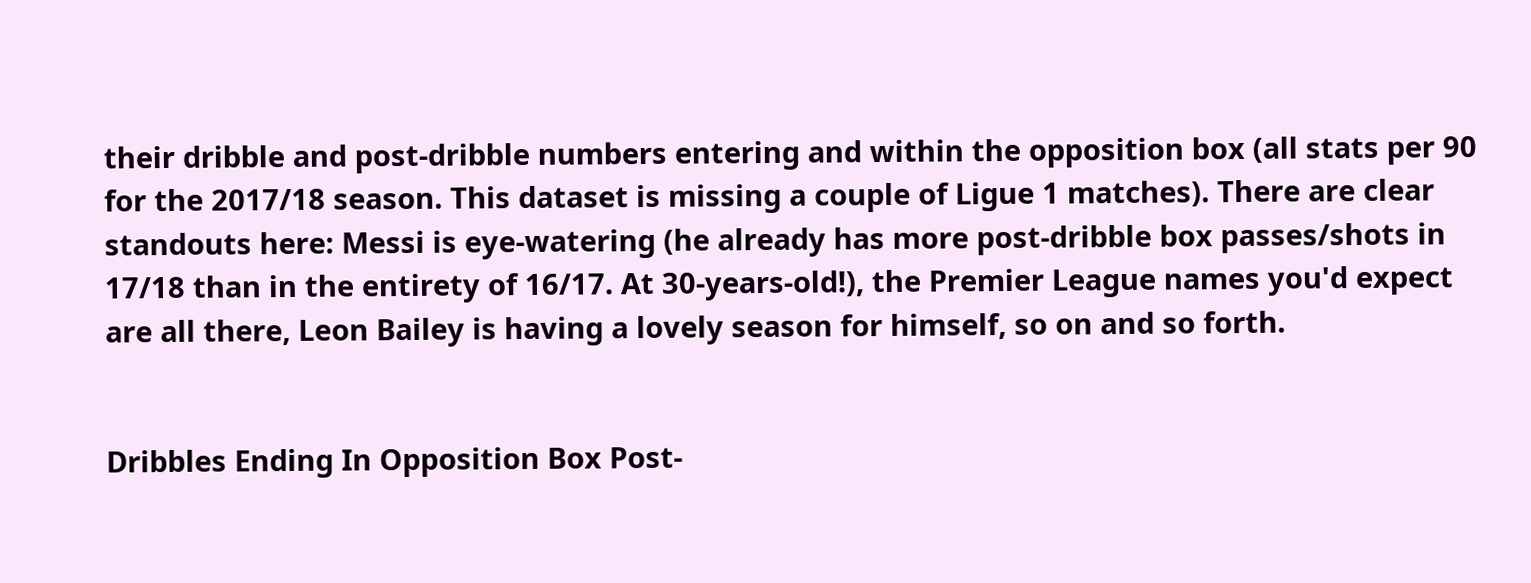their dribble and post-dribble numbers entering and within the opposition box (all stats per 90 for the 2017/18 season. This dataset is missing a couple of Ligue 1 matches). There are clear standouts here: Messi is eye-watering (he already has more post-dribble box passes/shots in 17/18 than in the entirety of 16/17. At 30-years-old!), the Premier League names you'd expect are all there, Leon Bailey is having a lovely season for himself, so on and so forth.


Dribbles Ending In Opposition Box Post-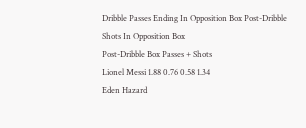Dribble Passes Ending In Opposition Box Post-Dribble Shots In Opposition Box
Post-Dribble Box Passes + Shots
Lionel Messi 1.88 0.76 0.58 1.34
Eden Hazard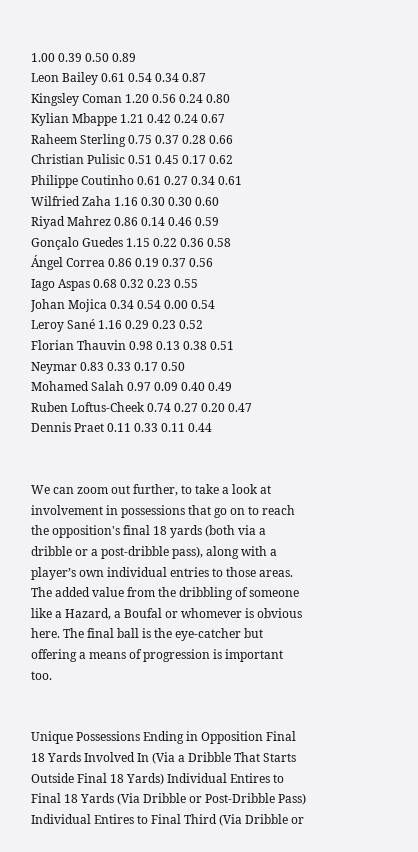1.00 0.39 0.50 0.89
Leon Bailey 0.61 0.54 0.34 0.87
Kingsley Coman 1.20 0.56 0.24 0.80
Kylian Mbappe 1.21 0.42 0.24 0.67
Raheem Sterling 0.75 0.37 0.28 0.66
Christian Pulisic 0.51 0.45 0.17 0.62
Philippe Coutinho 0.61 0.27 0.34 0.61
Wilfried Zaha 1.16 0.30 0.30 0.60
Riyad Mahrez 0.86 0.14 0.46 0.59
Gonçalo Guedes 1.15 0.22 0.36 0.58
Ángel Correa 0.86 0.19 0.37 0.56
Iago Aspas 0.68 0.32 0.23 0.55
Johan Mojica 0.34 0.54 0.00 0.54
Leroy Sané 1.16 0.29 0.23 0.52
Florian Thauvin 0.98 0.13 0.38 0.51
Neymar 0.83 0.33 0.17 0.50
Mohamed Salah 0.97 0.09 0.40 0.49
Ruben Loftus-Cheek 0.74 0.27 0.20 0.47
Dennis Praet 0.11 0.33 0.11 0.44


We can zoom out further, to take a look at involvement in possessions that go on to reach the opposition's final 18 yards (both via a dribble or a post-dribble pass), along with a player’s own individual entries to those areas. The added value from the dribbling of someone like a Hazard, a Boufal or whomever is obvious here. The final ball is the eye-catcher but offering a means of progression is important too.


Unique Possessions Ending in Opposition Final 18 Yards Involved In (Via a Dribble That Starts Outside Final 18 Yards) Individual Entires to Final 18 Yards (Via Dribble or Post-Dribble Pass) Individual Entires to Final Third (Via Dribble or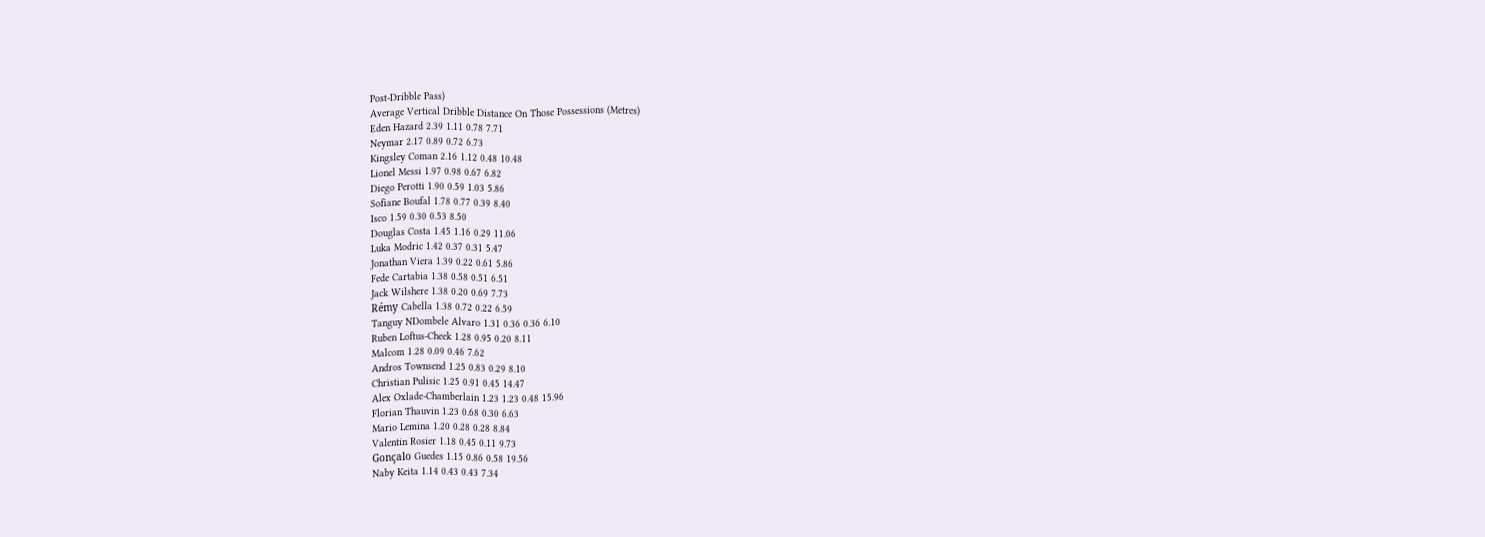Post-Dribble Pass)
Average Vertical Dribble Distance On Those Possessions (Metres)
Eden Hazard 2.39 1.11 0.78 7.71
Neymar 2.17 0.89 0.72 6.73
Kingsley Coman 2.16 1.12 0.48 10.48
Lionel Messi 1.97 0.98 0.67 6.82
Diego Perotti 1.90 0.59 1.03 5.86
Sofiane Boufal 1.78 0.77 0.39 8.40
Isco 1.59 0.30 0.53 8.50
Douglas Costa 1.45 1.16 0.29 11.06
Luka Modric 1.42 0.37 0.31 5.47
Jonathan Viera 1.39 0.22 0.61 5.86
Fede Cartabia 1.38 0.58 0.51 6.51
Jack Wilshere 1.38 0.20 0.69 7.73
Rémy Cabella 1.38 0.72 0.22 6.59
Tanguy NDombele Alvaro 1.31 0.36 0.36 6.10
Ruben Loftus-Cheek 1.28 0.95 0.20 8.11
Malcom 1.28 0.09 0.46 7.62
Andros Townsend 1.25 0.83 0.29 8.10
Christian Pulisic 1.25 0.91 0.45 14.47
Alex Oxlade-Chamberlain 1.23 1.23 0.48 15.96
Florian Thauvin 1.23 0.68 0.30 6.63
Mario Lemina 1.20 0.28 0.28 8.84
Valentin Rosier 1.18 0.45 0.11 9.73
Gonçalo Guedes 1.15 0.86 0.58 19.56
Naby Keita 1.14 0.43 0.43 7.34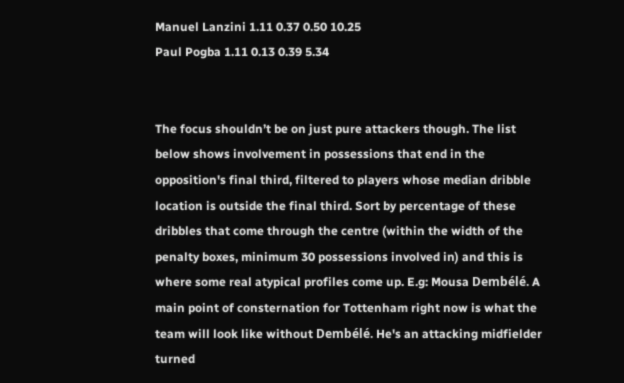Manuel Lanzini 1.11 0.37 0.50 10.25
Paul Pogba 1.11 0.13 0.39 5.34


The focus shouldn’t be on just pure attackers though. The list below shows involvement in possessions that end in the opposition's final third, filtered to players whose median dribble location is outside the final third. Sort by percentage of these dribbles that come through the centre (within the width of the penalty boxes, minimum 30 possessions involved in) and this is where some real atypical profiles come up. E.g: Mousa Dembélé. A main point of consternation for Tottenham right now is what the team will look like without Dembélé. He's an attacking midfielder turned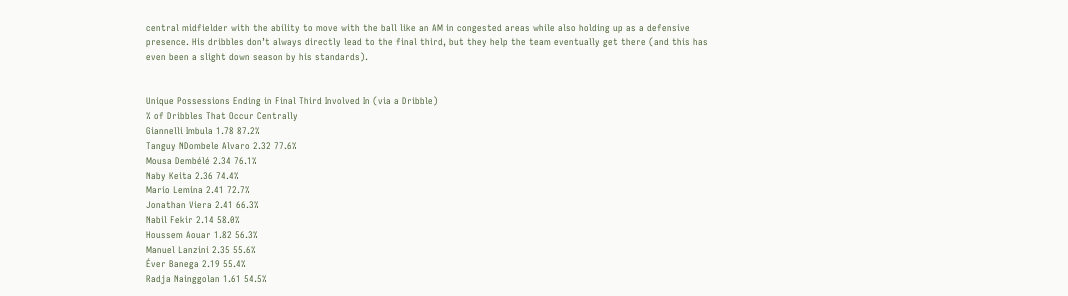central midfielder with the ability to move with the ball like an AM in congested areas while also holding up as a defensive presence. His dribbles don’t always directly lead to the final third, but they help the team eventually get there (and this has even been a slight down season by his standards).


Unique Possessions Ending in Final Third Involved In (via a Dribble)
% of Dribbles That Occur Centrally
Giannelli Imbula 1.78 87.2%
Tanguy NDombele Alvaro 2.32 77.6%
Mousa Dembélé 2.34 76.1%
Naby Keita 2.36 74.4%
Mario Lemina 2.41 72.7%
Jonathan Viera 2.41 66.3%
Nabil Fekir 2.14 58.0%
Houssem Aouar 1.82 56.3%
Manuel Lanzini 2.35 55.6%
Éver Banega 2.19 55.4%
Radja Nainggolan 1.61 54.5%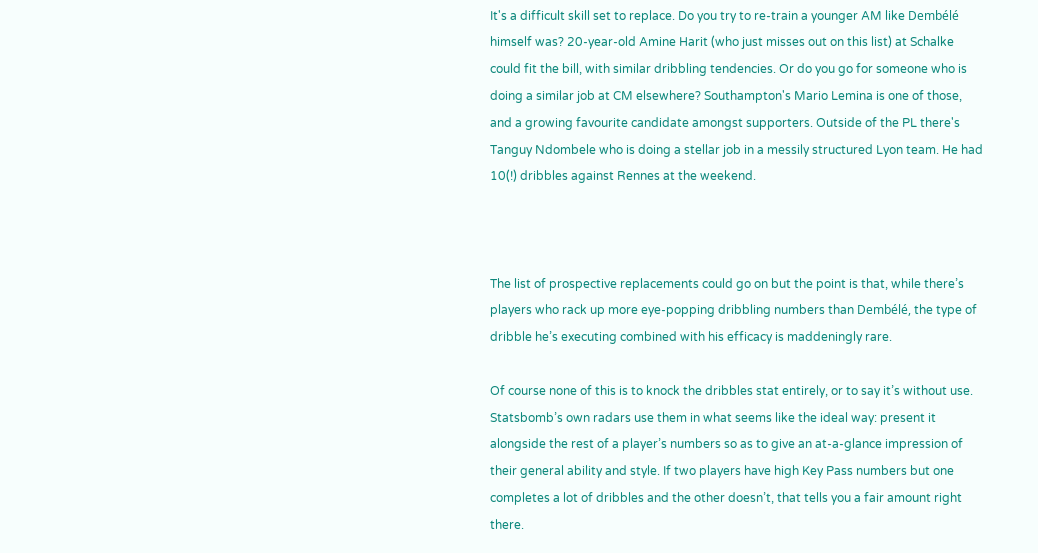It's a difficult skill set to replace. Do you try to re-train a younger AM like Dembélé himself was? 20-year-old Amine Harit (who just misses out on this list) at Schalke could fit the bill, with similar dribbling tendencies. Or do you go for someone who is doing a similar job at CM elsewhere? Southampton's Mario Lemina is one of those, and a growing favourite candidate amongst supporters. Outside of the PL there's Tanguy Ndombele who is doing a stellar job in a messily structured Lyon team. He had 10(!) dribbles against Rennes at the weekend.



The list of prospective replacements could go on but the point is that, while there’s players who rack up more eye-popping dribbling numbers than Dembélé, the type of dribble he’s executing combined with his efficacy is maddeningly rare.

Of course none of this is to knock the dribbles stat entirely, or to say it’s without use. Statsbomb’s own radars use them in what seems like the ideal way: present it alongside the rest of a player’s numbers so as to give an at-a-glance impression of their general ability and style. If two players have high Key Pass numbers but one completes a lot of dribbles and the other doesn’t, that tells you a fair amount right there.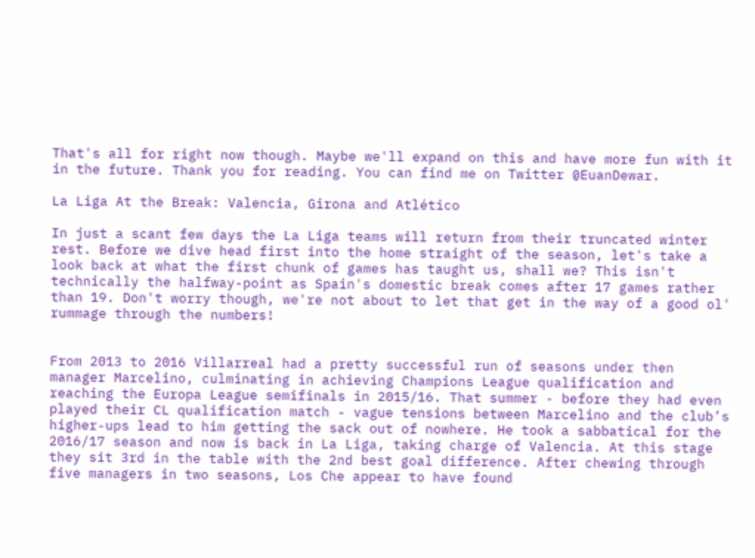That's all for right now though. Maybe we'll expand on this and have more fun with it in the future. Thank you for reading. You can find me on Twitter @EuanDewar.

La Liga At the Break: Valencia, Girona and Atlético

In just a scant few days the La Liga teams will return from their truncated winter rest. Before we dive head first into the home straight of the season, let's take a look back at what the first chunk of games has taught us, shall we? This isn't technically the halfway-point as Spain's domestic break comes after 17 games rather than 19. Don't worry though, we're not about to let that get in the way of a good ol' rummage through the numbers!


From 2013 to 2016 Villarreal had a pretty successful run of seasons under then manager Marcelino, culminating in achieving Champions League qualification and reaching the Europa League semifinals in 2015/16. That summer - before they had even played their CL qualification match - vague tensions between Marcelino and the club’s higher-ups lead to him getting the sack out of nowhere. He took a sabbatical for the 2016/17 season and now is back in La Liga, taking charge of Valencia. At this stage they sit 3rd in the table with the 2nd best goal difference. After chewing through five managers in two seasons, Los Che appear to have found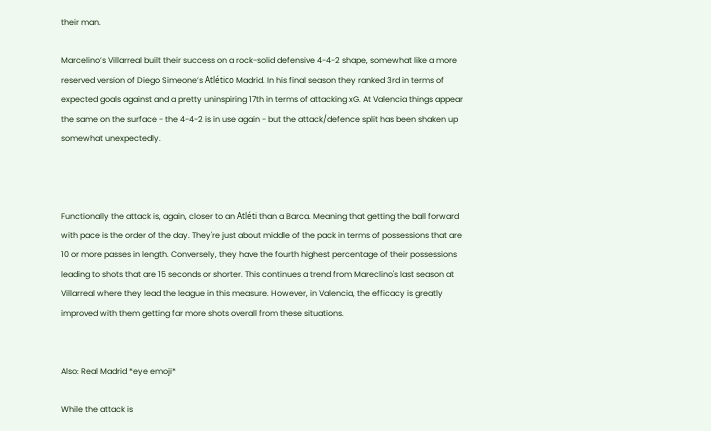their man.

Marcelino’s Villarreal built their success on a rock-solid defensive 4-4-2 shape, somewhat like a more reserved version of Diego Simeone’s Atlético Madrid. In his final season they ranked 3rd in terms of expected goals against and a pretty uninspiring 17th in terms of attacking xG. At Valencia things appear the same on the surface - the 4-4-2 is in use again - but the attack/defence split has been shaken up somewhat unexpectedly.



Functionally the attack is, again, closer to an Atléti than a Barca. Meaning that getting the ball forward with pace is the order of the day. They're just about middle of the pack in terms of possessions that are 10 or more passes in length. Conversely, they have the fourth highest percentage of their possessions leading to shots that are 15 seconds or shorter. This continues a trend from Mareclino's last season at Villarreal where they lead the league in this measure. However, in Valencia, the efficacy is greatly improved with them getting far more shots overall from these situations.


Also: Real Madrid *eye emoji*

While the attack is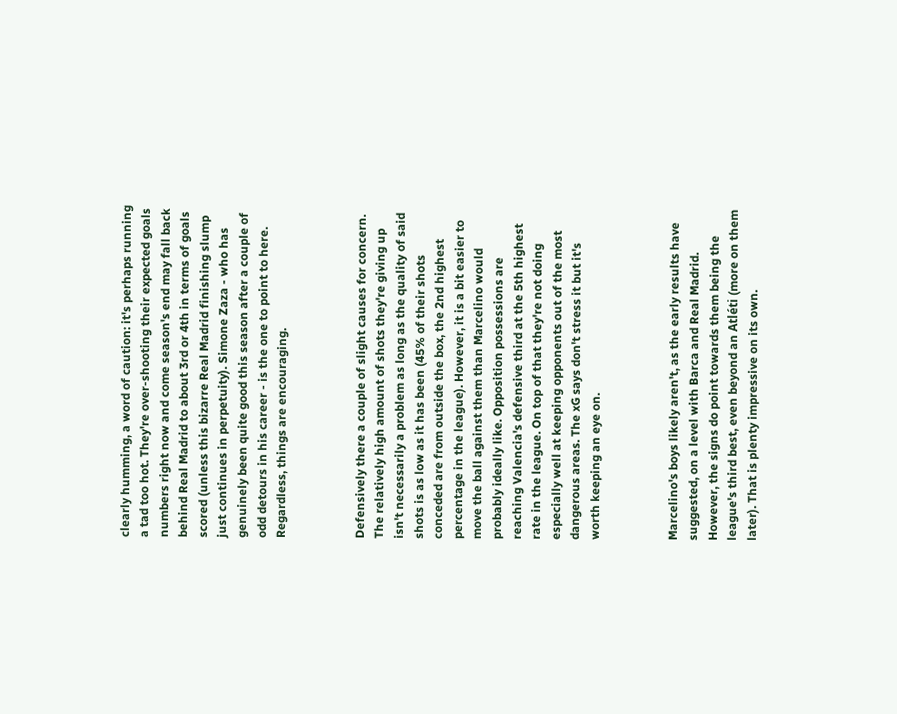clearly humming, a word of caution: it's perhaps running a tad too hot. They're over-shooting their expected goals numbers right now and come season's end may fall back behind Real Madrid to about 3rd or 4th in terms of goals scored (unless this bizarre Real Madrid finishing slump just continues in perpetuity). Simone Zaza - who has genuinely been quite good this season after a couple of odd detours in his career - is the one to point to here. Regardless, things are encouraging.



Defensively there a couple of slight causes for concern. The relatively high amount of shots they're giving up isn't necessarily a problem as long as the quality of said shots is as low as it has been (45% of their shots conceded are from outside the box, the 2nd highest percentage in the league). However, it is a bit easier to move the ball against them than Marcelino would probably ideally like. Opposition possessions are reaching Valencia's defensive third at the 5th highest rate in the league. On top of that they're not doing especially well at keeping opponents out of the most dangerous areas. The xG says don't stress it but it's worth keeping an eye on.



Marcelino's boys likely aren't, as the early results have suggested, on a level with Barca and Real Madrid. However, the signs do point towards them being the league's third best, even beyond an Atléti (more on them later). That is plenty impressive on its own.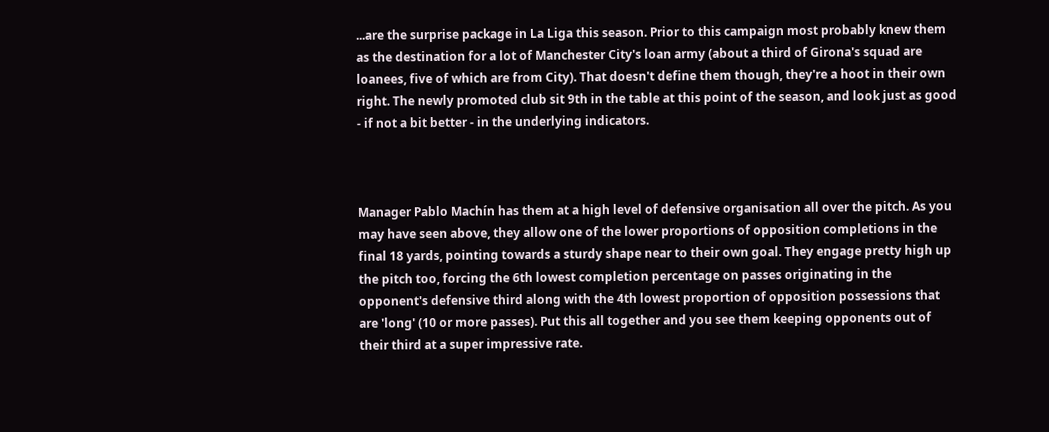...are the surprise package in La Liga this season. Prior to this campaign most probably knew them as the destination for a lot of Manchester City's loan army (about a third of Girona's squad are loanees, five of which are from City). That doesn't define them though, they're a hoot in their own right. The newly promoted club sit 9th in the table at this point of the season, and look just as good - if not a bit better - in the underlying indicators.



Manager Pablo Machín has them at a high level of defensive organisation all over the pitch. As you may have seen above, they allow one of the lower proportions of opposition completions in the final 18 yards, pointing towards a sturdy shape near to their own goal. They engage pretty high up the pitch too, forcing the 6th lowest completion percentage on passes originating in the opponent's defensive third along with the 4th lowest proportion of opposition possessions that are 'long' (10 or more passes). Put this all together and you see them keeping opponents out of their third at a super impressive rate.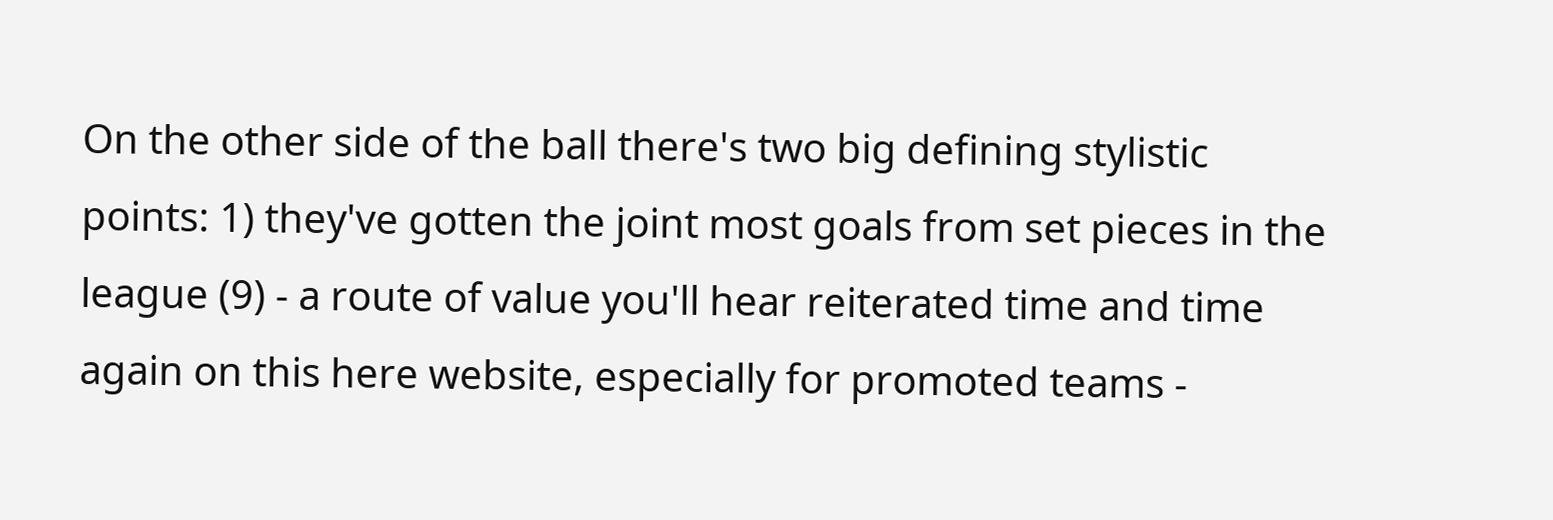On the other side of the ball there's two big defining stylistic points: 1) they've gotten the joint most goals from set pieces in the league (9) - a route of value you'll hear reiterated time and time again on this here website, especially for promoted teams -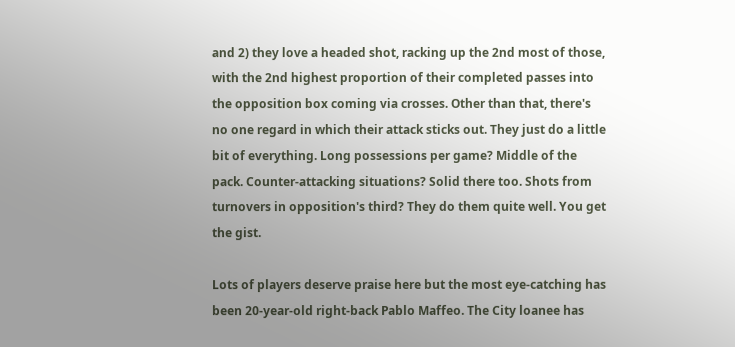and 2) they love a headed shot, racking up the 2nd most of those, with the 2nd highest proportion of their completed passes into the opposition box coming via crosses. Other than that, there's no one regard in which their attack sticks out. They just do a little bit of everything. Long possessions per game? Middle of the pack. Counter-attacking situations? Solid there too. Shots from turnovers in opposition's third? They do them quite well. You get the gist.

Lots of players deserve praise here but the most eye-catching has been 20-year-old right-back Pablo Maffeo. The City loanee has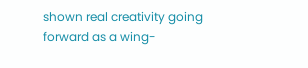shown real creativity going forward as a wing-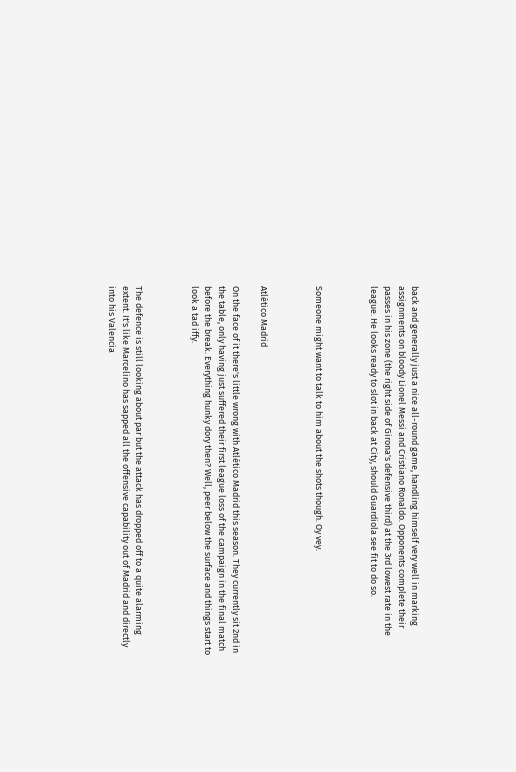back and generally just a nice all-round game, handling himself very well in marking assignments on bloody Lionel Messi and Cristiano Ronaldo. Opponents complete their passes in his zone (the right side of Girona's defensive third) at the 3rd lowest rate in the league. He looks ready to slot in back at City, should Guardiola see fit to do so.



Someone might want to talk to him about the shots though. Oy vey.



Atlético Madrid

On the face of it there's little wrong with Atlético Madrid this season. They currently sit 2nd in the table, only having just suffered their first league loss of the campaign in the final match before the break. Everything hunky dory then? Well, peer below the surface and things start to look a tad iffy.



The defence is still looking about par but the attack has dropped off to a quite alarming extent. It's like Marcelino has sapped all the offensive capability out of Madrid and directly into his Valencia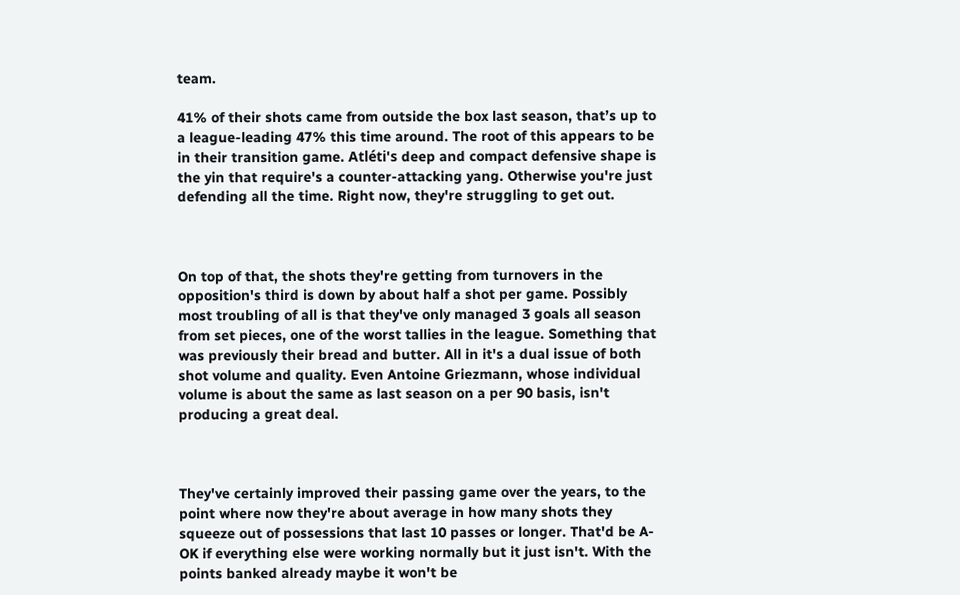team.

41% of their shots came from outside the box last season, that’s up to a league-leading 47% this time around. The root of this appears to be in their transition game. Atléti's deep and compact defensive shape is the yin that require's a counter-attacking yang. Otherwise you're just defending all the time. Right now, they're struggling to get out.



On top of that, the shots they're getting from turnovers in the opposition's third is down by about half a shot per game. Possibly most troubling of all is that they've only managed 3 goals all season from set pieces, one of the worst tallies in the league. Something that was previously their bread and butter. All in it's a dual issue of both shot volume and quality. Even Antoine Griezmann, whose individual volume is about the same as last season on a per 90 basis, isn't producing a great deal.



They've certainly improved their passing game over the years, to the point where now they're about average in how many shots they squeeze out of possessions that last 10 passes or longer. That'd be A-OK if everything else were working normally but it just isn't. With the points banked already maybe it won't be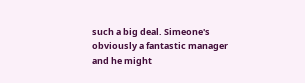such a big deal. Simeone's obviously a fantastic manager and he might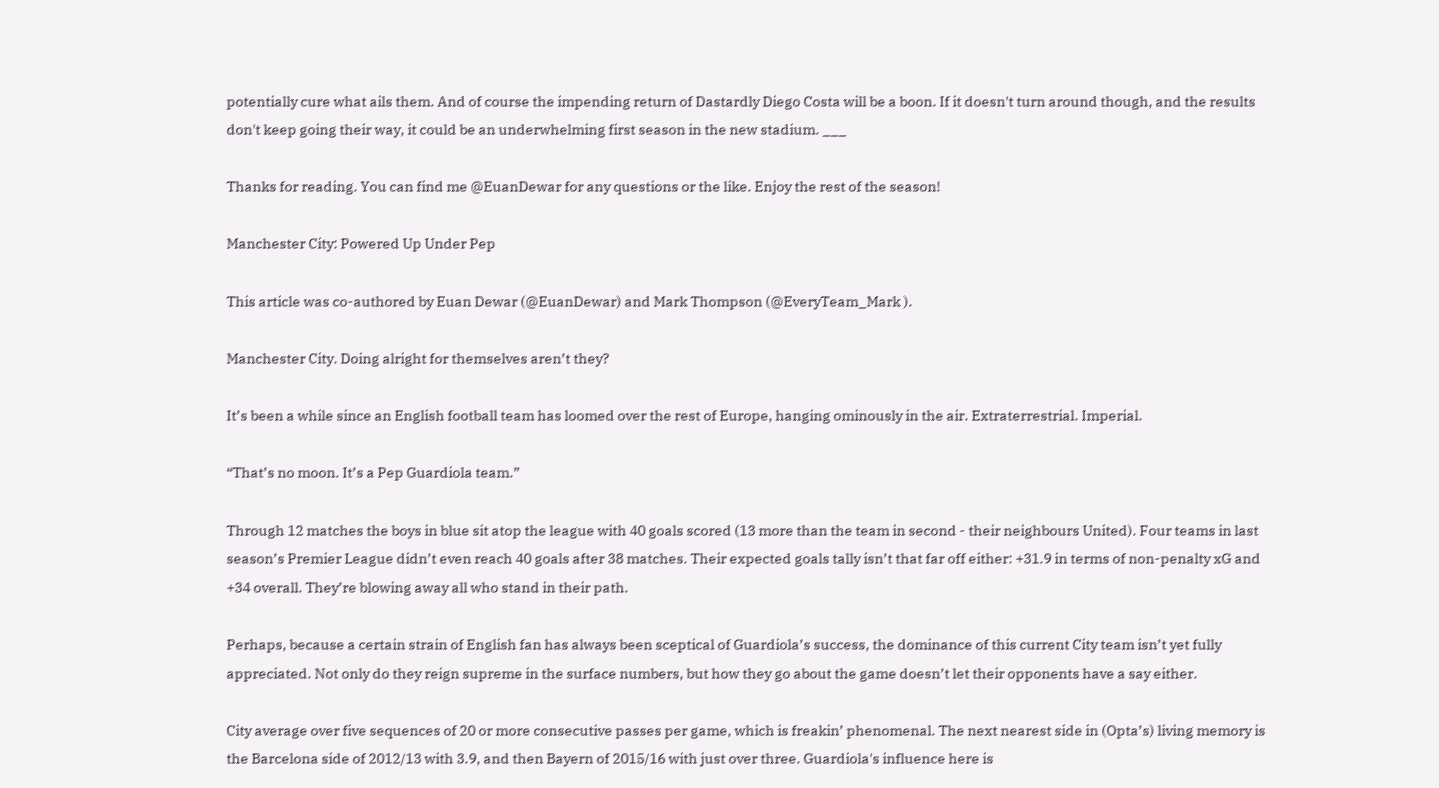potentially cure what ails them. And of course the impending return of Dastardly Diego Costa will be a boon. If it doesn't turn around though, and the results don't keep going their way, it could be an underwhelming first season in the new stadium. ___

Thanks for reading. You can find me @EuanDewar for any questions or the like. Enjoy the rest of the season!

Manchester City: Powered Up Under Pep

This article was co-authored by Euan Dewar (@EuanDewar) and Mark Thompson (@EveryTeam_Mark ).

Manchester City. Doing alright for themselves aren’t they?

It’s been a while since an English football team has loomed over the rest of Europe, hanging ominously in the air. Extraterrestrial. Imperial.

“That’s no moon. It’s a Pep Guardiola team.”

Through 12 matches the boys in blue sit atop the league with 40 goals scored (13 more than the team in second - their neighbours United). Four teams in last season’s Premier League didn’t even reach 40 goals after 38 matches. Their expected goals tally isn’t that far off either: +31.9 in terms of non-penalty xG and +34 overall. They’re blowing away all who stand in their path.

Perhaps, because a certain strain of English fan has always been sceptical of Guardiola’s success, the dominance of this current City team isn’t yet fully appreciated. Not only do they reign supreme in the surface numbers, but how they go about the game doesn’t let their opponents have a say either.

City average over five sequences of 20 or more consecutive passes per game, which is freakin’ phenomenal. The next nearest side in (Opta’s) living memory is the Barcelona side of 2012/13 with 3.9, and then Bayern of 2015/16 with just over three. Guardiola's influence here is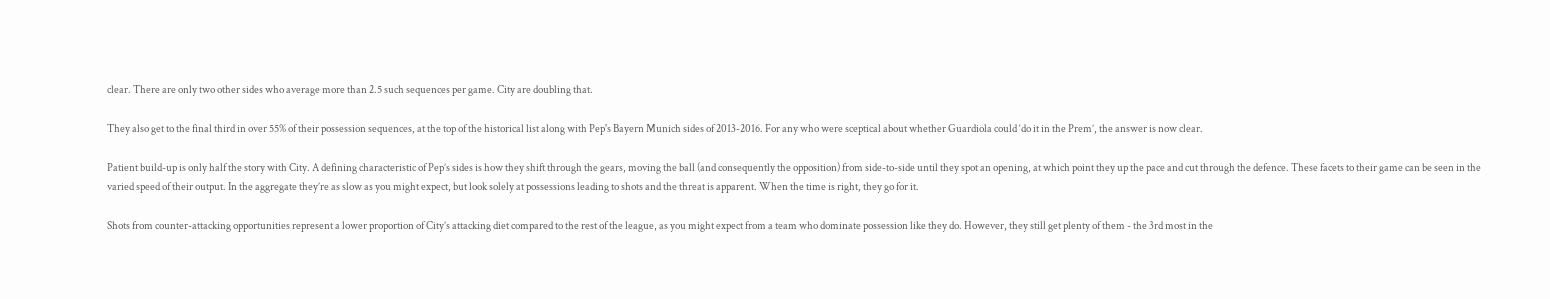clear. There are only two other sides who average more than 2.5 such sequences per game. City are doubling that.

They also get to the final third in over 55% of their possession sequences, at the top of the historical list along with Pep's Bayern Munich sides of 2013-2016. For any who were sceptical about whether Guardiola could ‘do it in the Prem’, the answer is now clear.

Patient build-up is only half the story with City. A defining characteristic of Pep’s sides is how they shift through the gears, moving the ball (and consequently the opposition) from side-to-side until they spot an opening, at which point they up the pace and cut through the defence. These facets to their game can be seen in the varied speed of their output. In the aggregate they’re as slow as you might expect, but look solely at possessions leading to shots and the threat is apparent. When the time is right, they go for it.

Shots from counter-attacking opportunities represent a lower proportion of City’s attacking diet compared to the rest of the league, as you might expect from a team who dominate possession like they do. However, they still get plenty of them - the 3rd most in the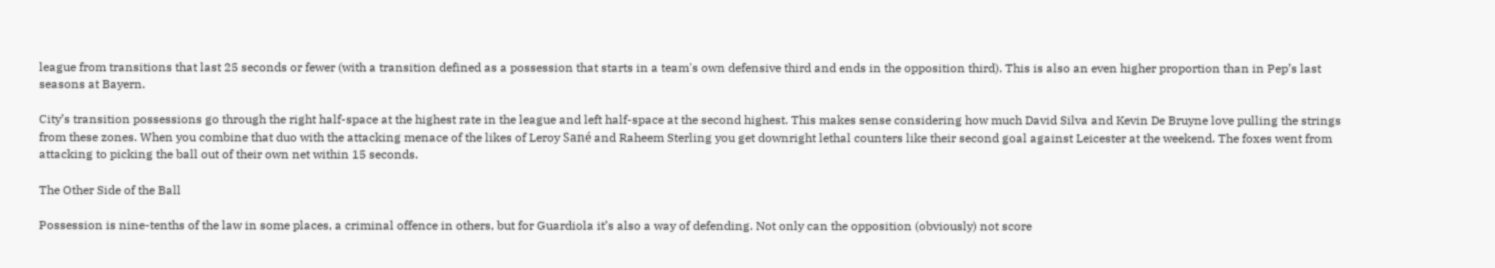league from transitions that last 25 seconds or fewer (with a transition defined as a possession that starts in a team's own defensive third and ends in the opposition third). This is also an even higher proportion than in Pep’s last seasons at Bayern.

City’s transition possessions go through the right half-space at the highest rate in the league and left half-space at the second highest. This makes sense considering how much David Silva and Kevin De Bruyne love pulling the strings from these zones. When you combine that duo with the attacking menace of the likes of Leroy Sané and Raheem Sterling you get downright lethal counters like their second goal against Leicester at the weekend. The foxes went from attacking to picking the ball out of their own net within 15 seconds.

The Other Side of the Ball

Possession is nine-tenths of the law in some places, a criminal offence in others, but for Guardiola it’s also a way of defending. Not only can the opposition (obviously) not score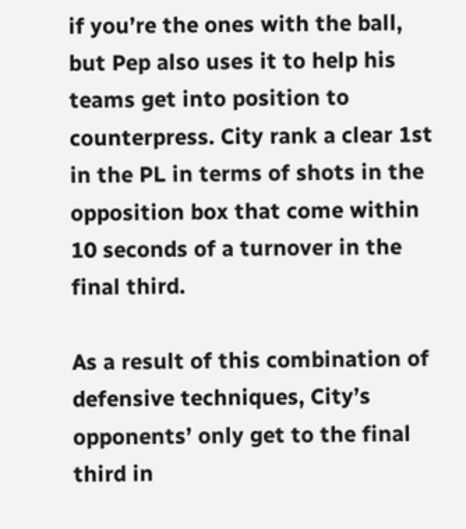if you’re the ones with the ball, but Pep also uses it to help his teams get into position to counterpress. City rank a clear 1st in the PL in terms of shots in the opposition box that come within 10 seconds of a turnover in the final third.

As a result of this combination of defensive techniques, City’s opponents’ only get to the final third in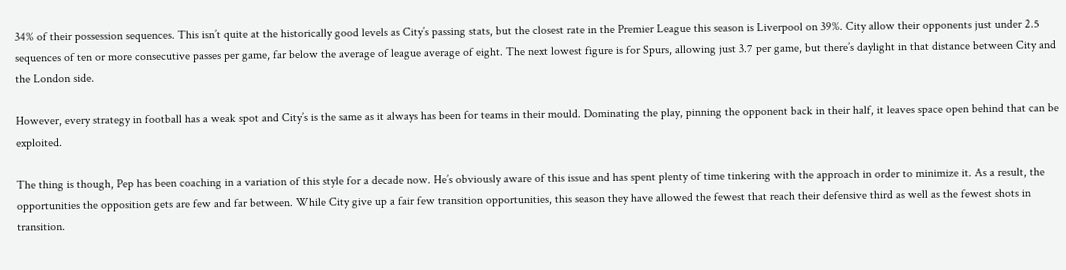34% of their possession sequences. This isn’t quite at the historically good levels as City’s passing stats, but the closest rate in the Premier League this season is Liverpool on 39%. City allow their opponents just under 2.5 sequences of ten or more consecutive passes per game, far below the average of league average of eight. The next lowest figure is for Spurs, allowing just 3.7 per game, but there’s daylight in that distance between City and the London side.

However, every strategy in football has a weak spot and City’s is the same as it always has been for teams in their mould. Dominating the play, pinning the opponent back in their half, it leaves space open behind that can be exploited.

The thing is though, Pep has been coaching in a variation of this style for a decade now. He’s obviously aware of this issue and has spent plenty of time tinkering with the approach in order to minimize it. As a result, the opportunities the opposition gets are few and far between. While City give up a fair few transition opportunities, this season they have allowed the fewest that reach their defensive third as well as the fewest shots in transition.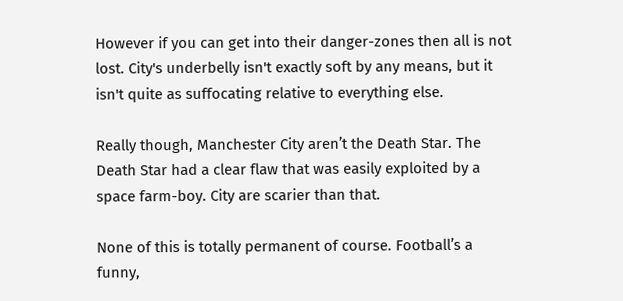However if you can get into their danger-zones then all is not lost. City's underbelly isn't exactly soft by any means, but it isn't quite as suffocating relative to everything else.

Really though, Manchester City aren’t the Death Star. The Death Star had a clear flaw that was easily exploited by a space farm-boy. City are scarier than that.

None of this is totally permanent of course. Football’s a funny,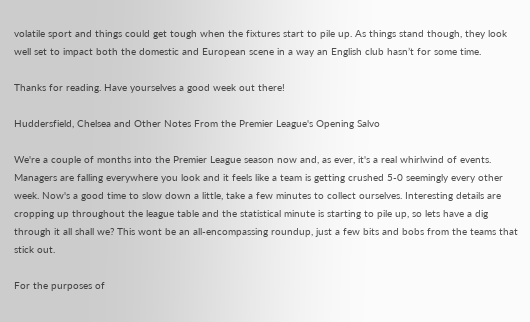volatile sport and things could get tough when the fixtures start to pile up. As things stand though, they look well set to impact both the domestic and European scene in a way an English club hasn’t for some time.

Thanks for reading. Have yourselves a good week out there!

Huddersfield, Chelsea and Other Notes From the Premier League's Opening Salvo

We're a couple of months into the Premier League season now and, as ever, it's a real whirlwind of events. Managers are falling everywhere you look and it feels like a team is getting crushed 5-0 seemingly every other week. Now's a good time to slow down a little, take a few minutes to collect ourselves. Interesting details are cropping up throughout the league table and the statistical minute is starting to pile up, so lets have a dig through it all shall we? This wont be an all-encompassing roundup, just a few bits and bobs from the teams that stick out.

For the purposes of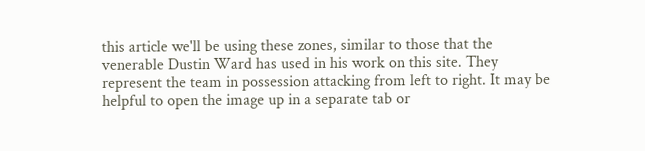this article we'll be using these zones, similar to those that the venerable Dustin Ward has used in his work on this site. They represent the team in possession attacking from left to right. It may be helpful to open the image up in a separate tab or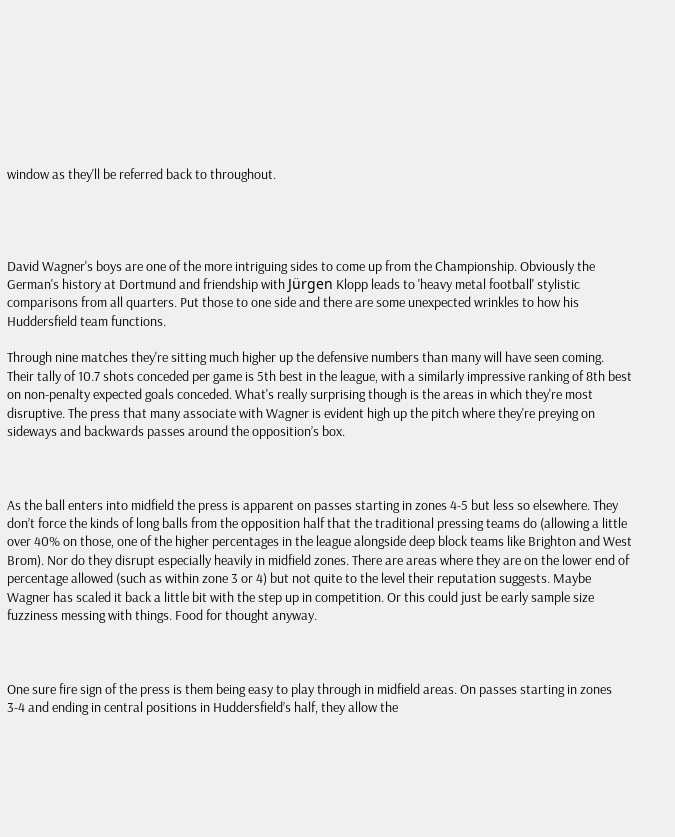window as they'll be referred back to throughout.




David Wagner's boys are one of the more intriguing sides to come up from the Championship. Obviously the German's history at Dortmund and friendship with Jürgen Klopp leads to 'heavy metal football' stylistic comparisons from all quarters. Put those to one side and there are some unexpected wrinkles to how his Huddersfield team functions.

Through nine matches they're sitting much higher up the defensive numbers than many will have seen coming. Their tally of 10.7 shots conceded per game is 5th best in the league, with a similarly impressive ranking of 8th best on non-penalty expected goals conceded. What's really surprising though is the areas in which they're most disruptive. The press that many associate with Wagner is evident high up the pitch where they're preying on sideways and backwards passes around the opposition’s box.



As the ball enters into midfield the press is apparent on passes starting in zones 4-5 but less so elsewhere. They don’t force the kinds of long balls from the opposition half that the traditional pressing teams do (allowing a little over 40% on those, one of the higher percentages in the league alongside deep block teams like Brighton and West Brom). Nor do they disrupt especially heavily in midfield zones. There are areas where they are on the lower end of percentage allowed (such as within zone 3 or 4) but not quite to the level their reputation suggests. Maybe Wagner has scaled it back a little bit with the step up in competition. Or this could just be early sample size fuzziness messing with things. Food for thought anyway.



One sure fire sign of the press is them being easy to play through in midfield areas. On passes starting in zones 3-4 and ending in central positions in Huddersfield’s half, they allow the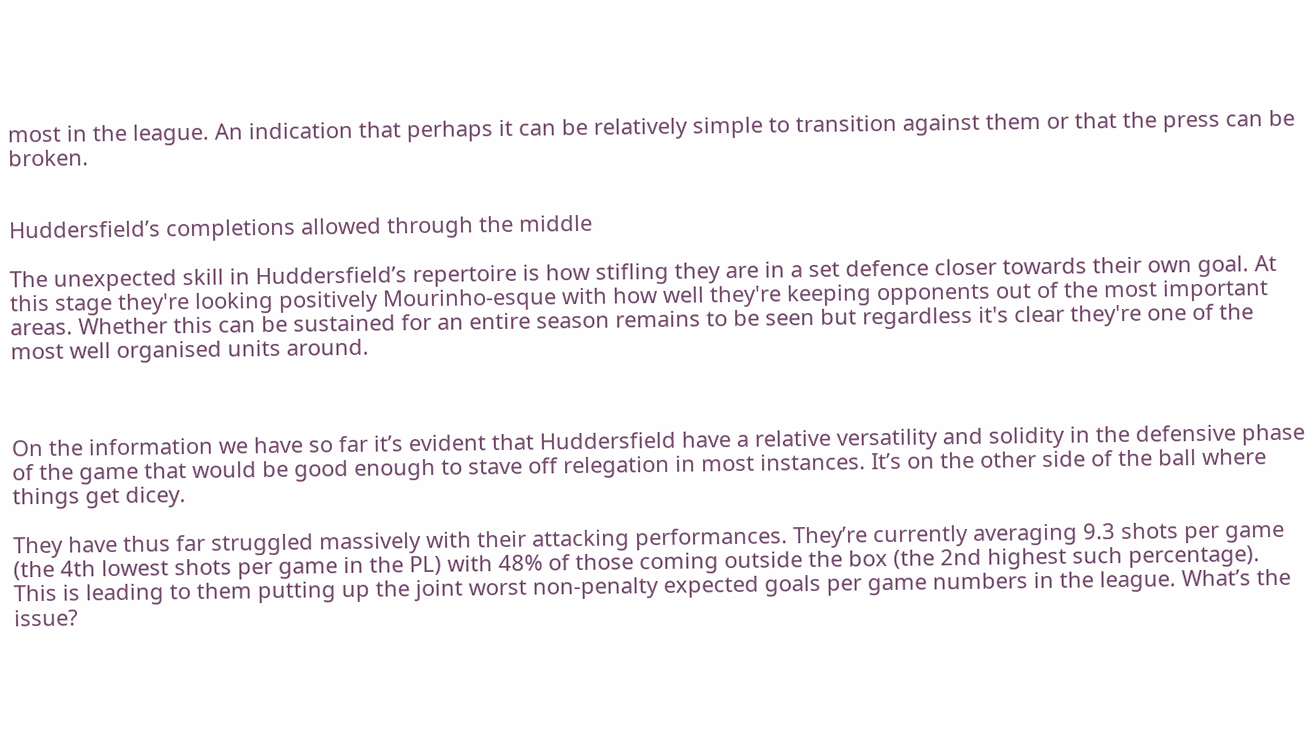most in the league. An indication that perhaps it can be relatively simple to transition against them or that the press can be broken.


Huddersfield’s completions allowed through the middle

The unexpected skill in Huddersfield’s repertoire is how stifling they are in a set defence closer towards their own goal. At this stage they're looking positively Mourinho-esque with how well they're keeping opponents out of the most important areas. Whether this can be sustained for an entire season remains to be seen but regardless it's clear they're one of the most well organised units around.



On the information we have so far it’s evident that Huddersfield have a relative versatility and solidity in the defensive phase of the game that would be good enough to stave off relegation in most instances. It’s on the other side of the ball where things get dicey.

They have thus far struggled massively with their attacking performances. They’re currently averaging 9.3 shots per game (the 4th lowest shots per game in the PL) with 48% of those coming outside the box (the 2nd highest such percentage). This is leading to them putting up the joint worst non-penalty expected goals per game numbers in the league. What’s the issue?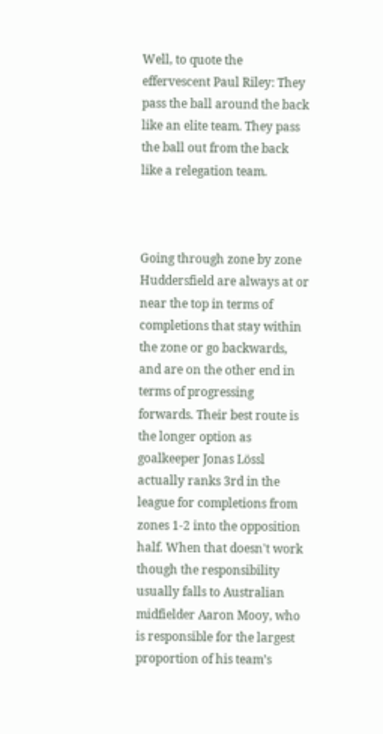Well, to quote the effervescent Paul Riley: They pass the ball around the back like an elite team. They pass the ball out from the back like a relegation team.



Going through zone by zone Huddersfield are always at or near the top in terms of completions that stay within the zone or go backwards, and are on the other end in terms of progressing forwards. Their best route is the longer option as goalkeeper Jonas Lössl actually ranks 3rd in the league for completions from zones 1-2 into the opposition half. When that doesn't work though the responsibility usually falls to Australian midfielder Aaron Mooy, who is responsible for the largest proportion of his team’s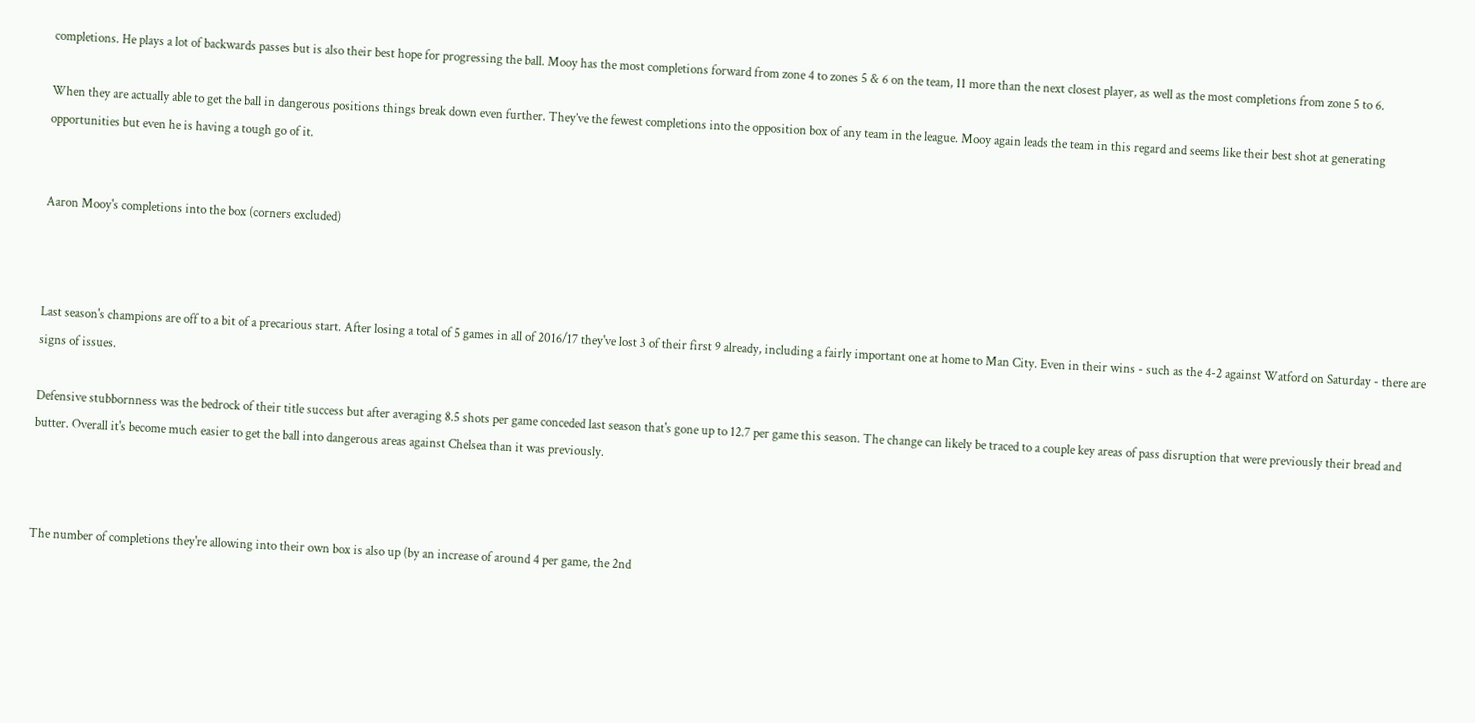completions. He plays a lot of backwards passes but is also their best hope for progressing the ball. Mooy has the most completions forward from zone 4 to zones 5 & 6 on the team, 11 more than the next closest player, as well as the most completions from zone 5 to 6.

When they are actually able to get the ball in dangerous positions things break down even further. They’ve the fewest completions into the opposition box of any team in the league. Mooy again leads the team in this regard and seems like their best shot at generating opportunities but even he is having a tough go of it.


Aaron Mooy's completions into the box (corners excluded)



Last season's champions are off to a bit of a precarious start. After losing a total of 5 games in all of 2016/17 they've lost 3 of their first 9 already, including a fairly important one at home to Man City. Even in their wins - such as the 4-2 against Watford on Saturday - there are signs of issues.

Defensive stubbornness was the bedrock of their title success but after averaging 8.5 shots per game conceded last season that's gone up to 12.7 per game this season. The change can likely be traced to a couple key areas of pass disruption that were previously their bread and butter. Overall it's become much easier to get the ball into dangerous areas against Chelsea than it was previously.



The number of completions they're allowing into their own box is also up (by an increase of around 4 per game, the 2nd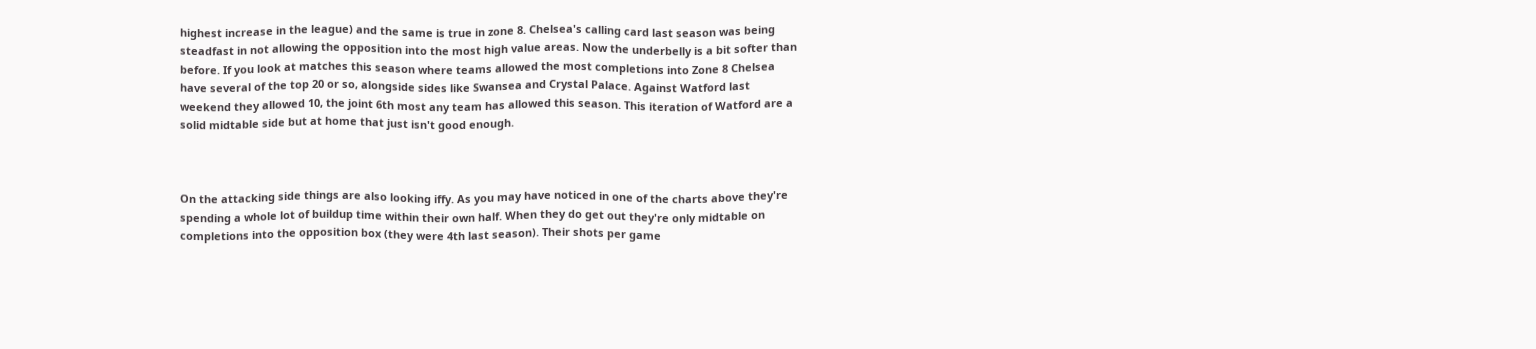highest increase in the league) and the same is true in zone 8. Chelsea's calling card last season was being steadfast in not allowing the opposition into the most high value areas. Now the underbelly is a bit softer than before. If you look at matches this season where teams allowed the most completions into Zone 8 Chelsea have several of the top 20 or so, alongside sides like Swansea and Crystal Palace. Against Watford last weekend they allowed 10, the joint 6th most any team has allowed this season. This iteration of Watford are a solid midtable side but at home that just isn't good enough.



On the attacking side things are also looking iffy. As you may have noticed in one of the charts above they're spending a whole lot of buildup time within their own half. When they do get out they're only midtable on completions into the opposition box (they were 4th last season). Their shots per game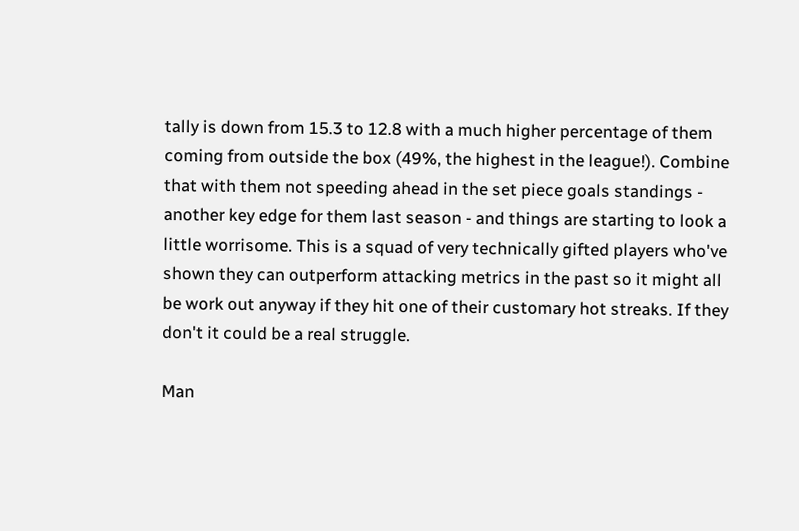tally is down from 15.3 to 12.8 with a much higher percentage of them coming from outside the box (49%, the highest in the league!). Combine that with them not speeding ahead in the set piece goals standings - another key edge for them last season - and things are starting to look a little worrisome. This is a squad of very technically gifted players who've shown they can outperform attacking metrics in the past so it might all be work out anyway if they hit one of their customary hot streaks. If they don't it could be a real struggle.

Man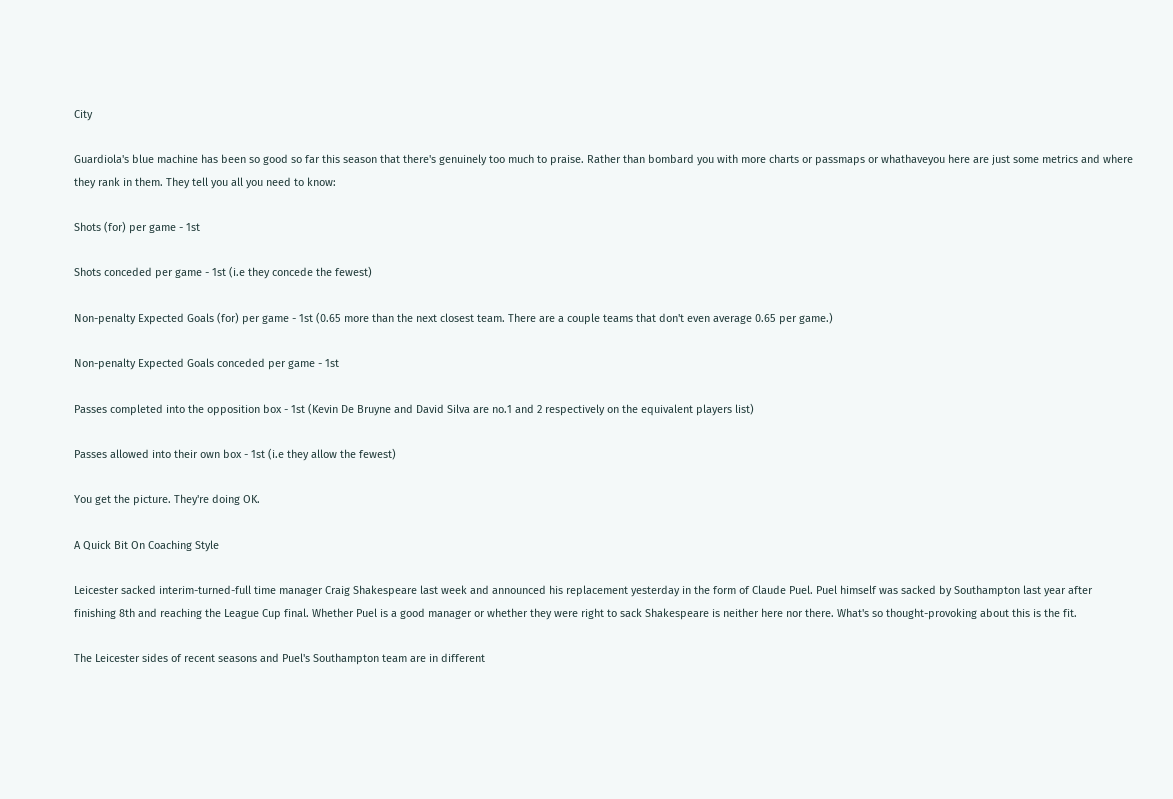City

Guardiola's blue machine has been so good so far this season that there's genuinely too much to praise. Rather than bombard you with more charts or passmaps or whathaveyou here are just some metrics and where they rank in them. They tell you all you need to know:

Shots (for) per game - 1st

Shots conceded per game - 1st (i.e they concede the fewest)

Non-penalty Expected Goals (for) per game - 1st (0.65 more than the next closest team. There are a couple teams that don't even average 0.65 per game.)

Non-penalty Expected Goals conceded per game - 1st

Passes completed into the opposition box - 1st (Kevin De Bruyne and David Silva are no.1 and 2 respectively on the equivalent players list)

Passes allowed into their own box - 1st (i.e they allow the fewest)

You get the picture. They're doing OK.

A Quick Bit On Coaching Style

Leicester sacked interim-turned-full time manager Craig Shakespeare last week and announced his replacement yesterday in the form of Claude Puel. Puel himself was sacked by Southampton last year after finishing 8th and reaching the League Cup final. Whether Puel is a good manager or whether they were right to sack Shakespeare is neither here nor there. What's so thought-provoking about this is the fit.

The Leicester sides of recent seasons and Puel's Southampton team are in different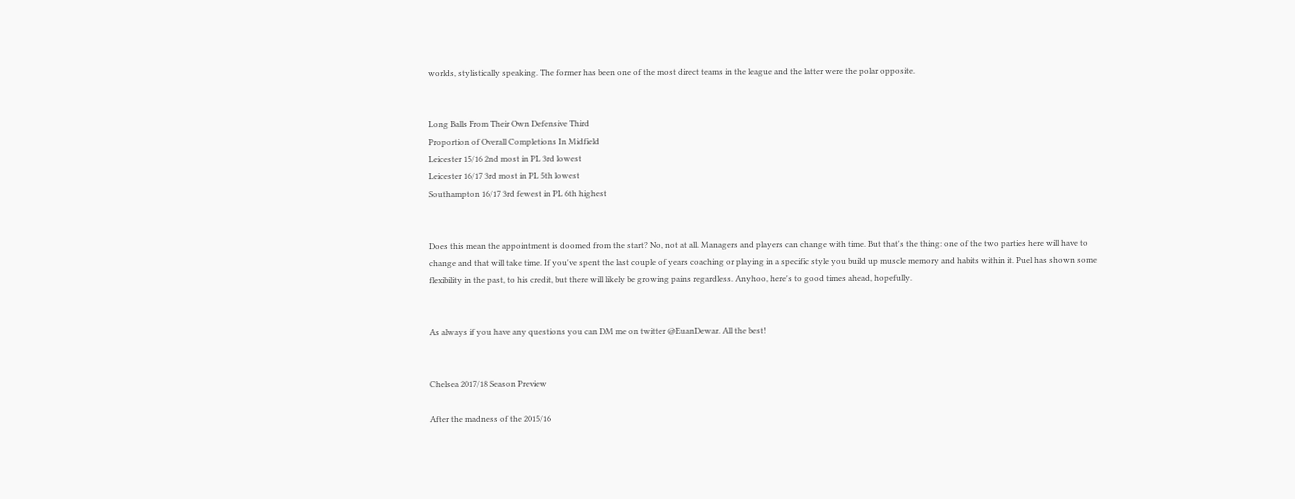worlds, stylistically speaking. The former has been one of the most direct teams in the league and the latter were the polar opposite.


Long Balls From Their Own Defensive Third
Proportion of Overall Completions In Midfield
Leicester 15/16 2nd most in PL 3rd lowest
Leicester 16/17 3rd most in PL 5th lowest
Southampton 16/17 3rd fewest in PL 6th highest


Does this mean the appointment is doomed from the start? No, not at all. Managers and players can change with time. But that's the thing: one of the two parties here will have to change and that will take time. If you've spent the last couple of years coaching or playing in a specific style you build up muscle memory and habits within it. Puel has shown some flexibility in the past, to his credit, but there will likely be growing pains regardless. Anyhoo, here's to good times ahead, hopefully.


As always if you have any questions you can DM me on twitter @EuanDewar. All the best!


Chelsea 2017/18 Season Preview

After the madness of the 2015/16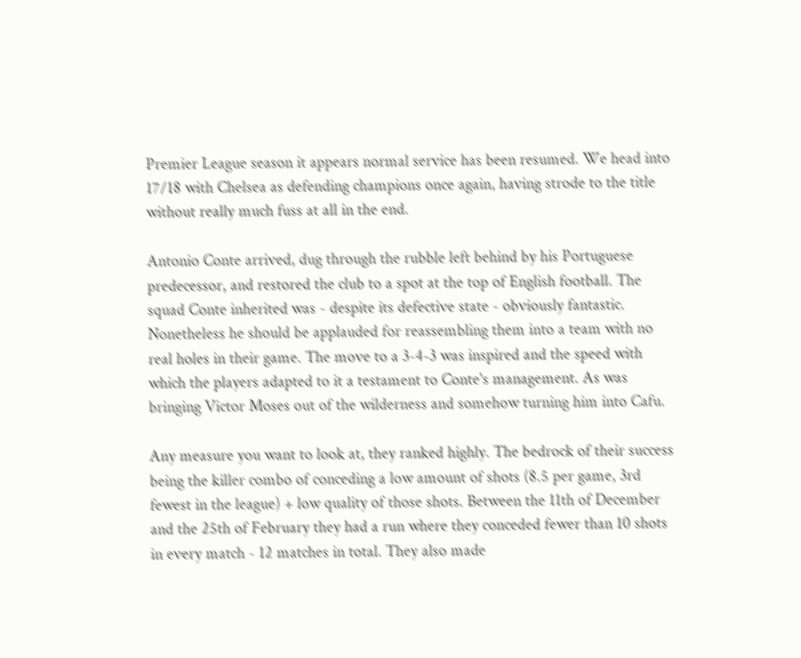Premier League season it appears normal service has been resumed. We head into 17/18 with Chelsea as defending champions once again, having strode to the title without really much fuss at all in the end.

Antonio Conte arrived, dug through the rubble left behind by his Portuguese predecessor, and restored the club to a spot at the top of English football. The squad Conte inherited was - despite its defective state - obviously fantastic. Nonetheless he should be applauded for reassembling them into a team with no real holes in their game. The move to a 3-4-3 was inspired and the speed with which the players adapted to it a testament to Conte's management. As was bringing Victor Moses out of the wilderness and somehow turning him into Cafu.

Any measure you want to look at, they ranked highly. The bedrock of their success being the killer combo of conceding a low amount of shots (8.5 per game, 3rd fewest in the league) + low quality of those shots. Between the 11th of December and the 25th of February they had a run where they conceded fewer than 10 shots in every match - 12 matches in total. They also made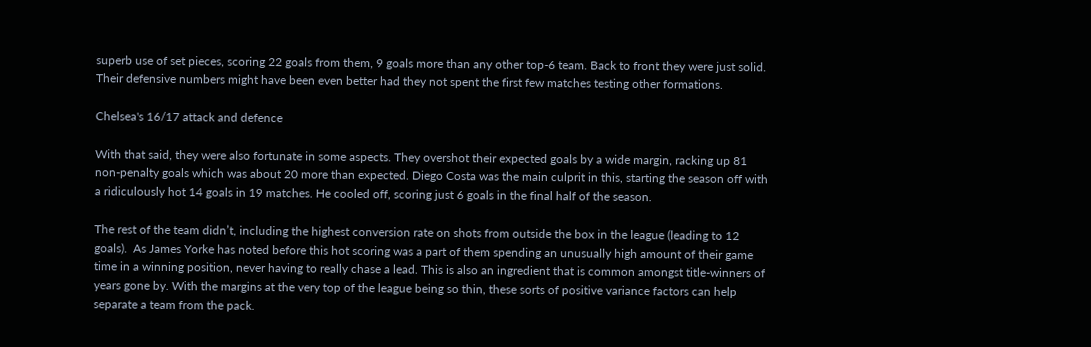superb use of set pieces, scoring 22 goals from them, 9 goals more than any other top-6 team. Back to front they were just solid. Their defensive numbers might have been even better had they not spent the first few matches testing other formations.

Chelsea's 16/17 attack and defence

With that said, they were also fortunate in some aspects. They overshot their expected goals by a wide margin, racking up 81 non-penalty goals which was about 20 more than expected. Diego Costa was the main culprit in this, starting the season off with a ridiculously hot 14 goals in 19 matches. He cooled off, scoring just 6 goals in the final half of the season.

The rest of the team didn’t, including the highest conversion rate on shots from outside the box in the league (leading to 12 goals).  As James Yorke has noted before this hot scoring was a part of them spending an unusually high amount of their game time in a winning position, never having to really chase a lead. This is also an ingredient that is common amongst title-winners of years gone by. With the margins at the very top of the league being so thin, these sorts of positive variance factors can help separate a team from the pack.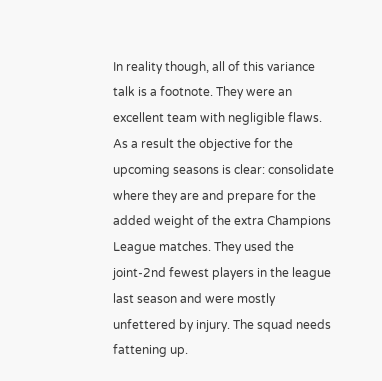In reality though, all of this variance talk is a footnote. They were an excellent team with negligible flaws. As a result the objective for the upcoming seasons is clear: consolidate where they are and prepare for the added weight of the extra Champions League matches. They used the joint-2nd fewest players in the league last season and were mostly unfettered by injury. The squad needs fattening up.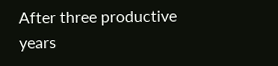After three productive years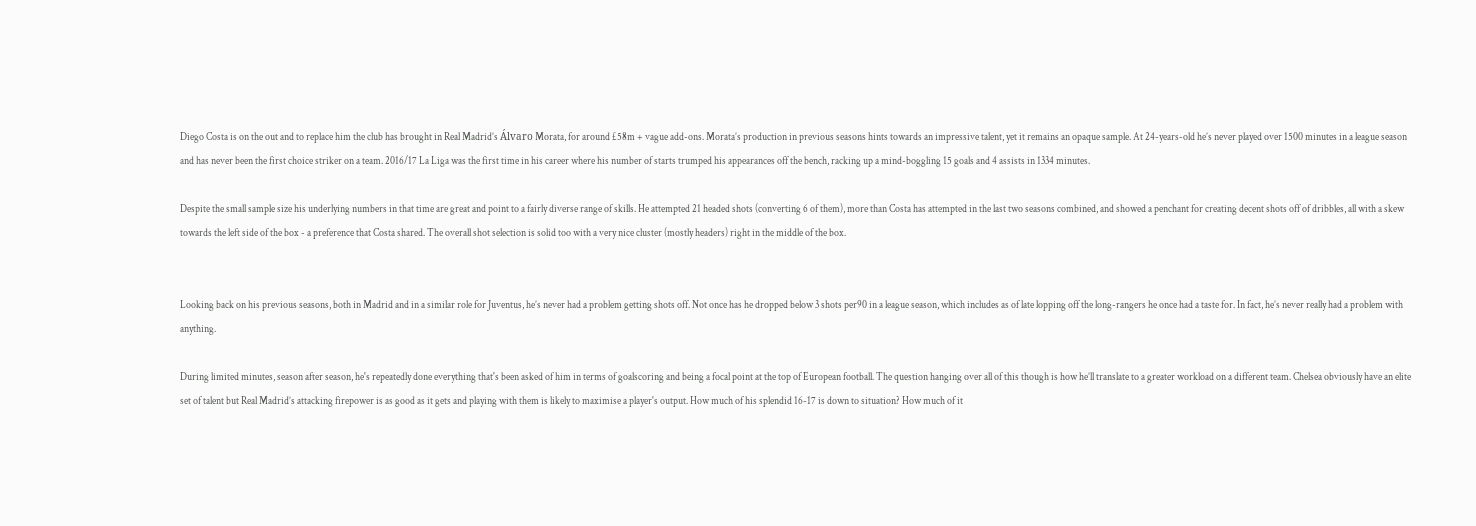Diego Costa is on the out and to replace him the club has brought in Real Madrid’s Álvaro Morata, for around £58m + vague add-ons. Morata’s production in previous seasons hints towards an impressive talent, yet it remains an opaque sample. At 24-years-old he’s never played over 1500 minutes in a league season and has never been the first choice striker on a team. 2016/17 La Liga was the first time in his career where his number of starts trumped his appearances off the bench, racking up a mind-boggling 15 goals and 4 assists in 1334 minutes.

Despite the small sample size his underlying numbers in that time are great and point to a fairly diverse range of skills. He attempted 21 headed shots (converting 6 of them), more than Costa has attempted in the last two seasons combined, and showed a penchant for creating decent shots off of dribbles, all with a skew towards the left side of the box - a preference that Costa shared. The overall shot selection is solid too with a very nice cluster (mostly headers) right in the middle of the box.


Looking back on his previous seasons, both in Madrid and in a similar role for Juventus, he’s never had a problem getting shots off. Not once has he dropped below 3 shots per90 in a league season, which includes as of late lopping off the long-rangers he once had a taste for. In fact, he’s never really had a problem with anything.

During limited minutes, season after season, he's repeatedly done everything that's been asked of him in terms of goalscoring and being a focal point at the top of European football. The question hanging over all of this though is how he’ll translate to a greater workload on a different team. Chelsea obviously have an elite set of talent but Real Madrid’s attacking firepower is as good as it gets and playing with them is likely to maximise a player's output. How much of his splendid 16-17 is down to situation? How much of it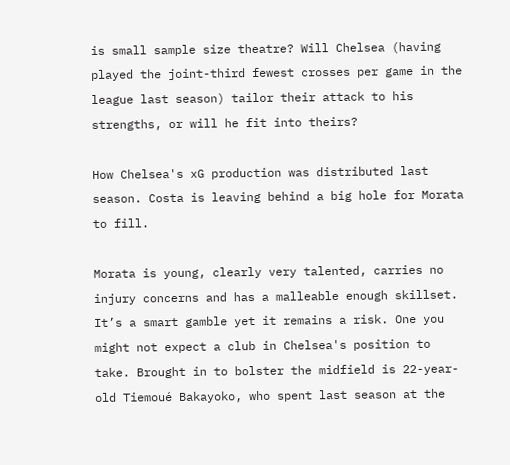is small sample size theatre? Will Chelsea (having played the joint-third fewest crosses per game in the league last season) tailor their attack to his strengths, or will he fit into theirs?

How Chelsea's xG production was distributed last season. Costa is leaving behind a big hole for Morata to fill.

Morata is young, clearly very talented, carries no injury concerns and has a malleable enough skillset. It’s a smart gamble yet it remains a risk. One you might not expect a club in Chelsea's position to take. Brought in to bolster the midfield is 22-year-old Tiemoué Bakayoko, who spent last season at the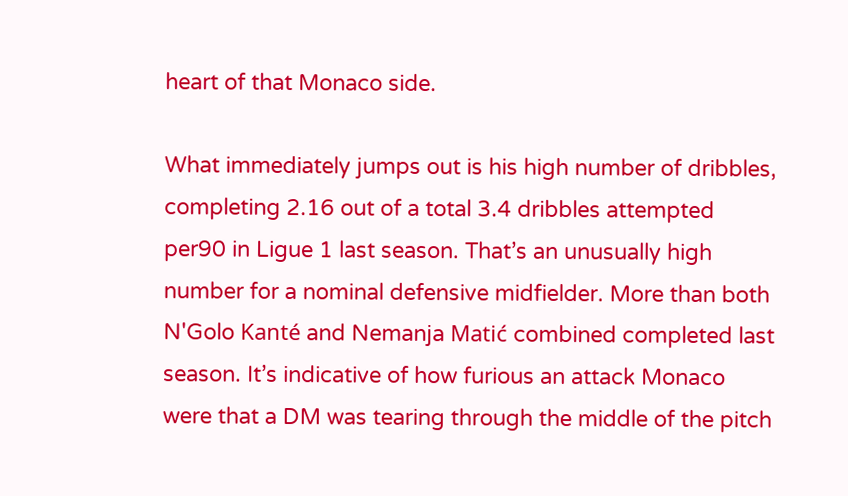heart of that Monaco side.

What immediately jumps out is his high number of dribbles, completing 2.16 out of a total 3.4 dribbles attempted per90 in Ligue 1 last season. That’s an unusually high number for a nominal defensive midfielder. More than both N'Golo Kanté and Nemanja Matić combined completed last season. It’s indicative of how furious an attack Monaco were that a DM was tearing through the middle of the pitch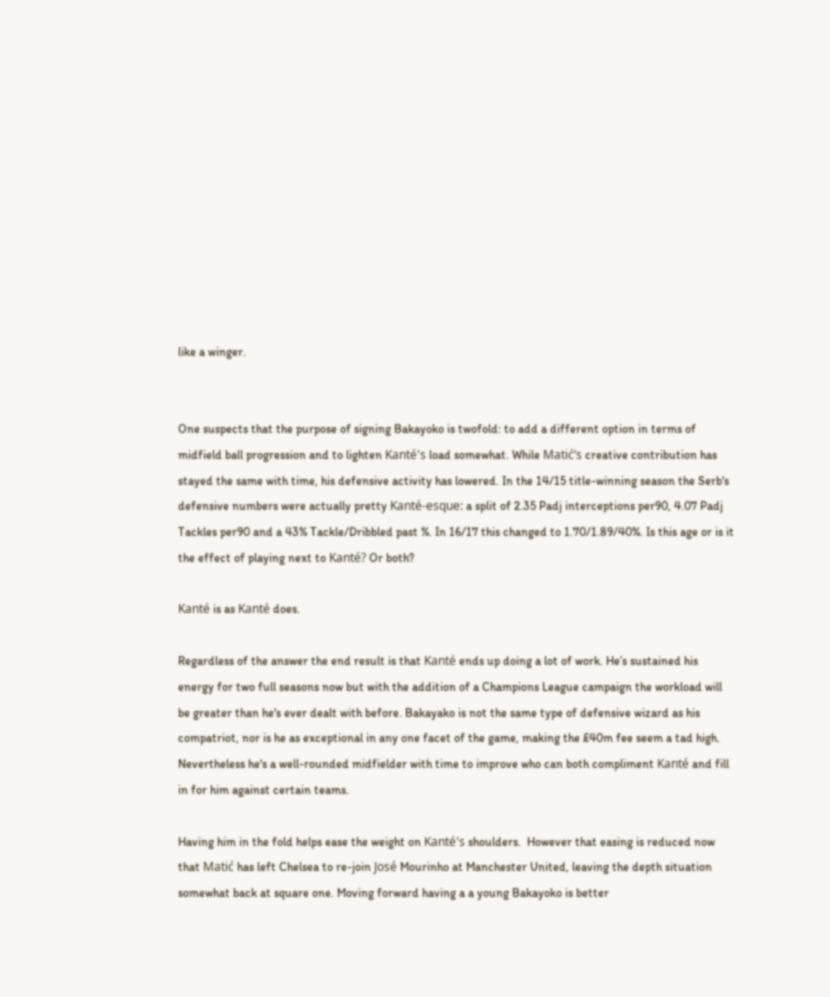like a winger.


One suspects that the purpose of signing Bakayoko is twofold: to add a different option in terms of midfield ball progression and to lighten Kanté's load somewhat. While Matić’s creative contribution has stayed the same with time, his defensive activity has lowered. In the 14/15 title-winning season the Serb's defensive numbers were actually pretty Kanté-esque: a split of 2.35 Padj interceptions per90, 4.07 Padj Tackles per90 and a 43% Tackle/Dribbled past %. In 16/17 this changed to 1.70/1.89/40%. Is this age or is it the effect of playing next to Kanté? Or both?

Kanté is as Kanté does.

Regardless of the answer the end result is that Kanté ends up doing a lot of work. He’s sustained his energy for two full seasons now but with the addition of a Champions League campaign the workload will be greater than he's ever dealt with before. Bakayako is not the same type of defensive wizard as his compatriot, nor is he as exceptional in any one facet of the game, making the £40m fee seem a tad high. Nevertheless he's a well-rounded midfielder with time to improve who can both compliment Kanté and fill in for him against certain teams.

Having him in the fold helps ease the weight on Kanté's shoulders.  However that easing is reduced now that Matić has left Chelsea to re-join José Mourinho at Manchester United, leaving the depth situation somewhat back at square one. Moving forward having a a young Bakayoko is better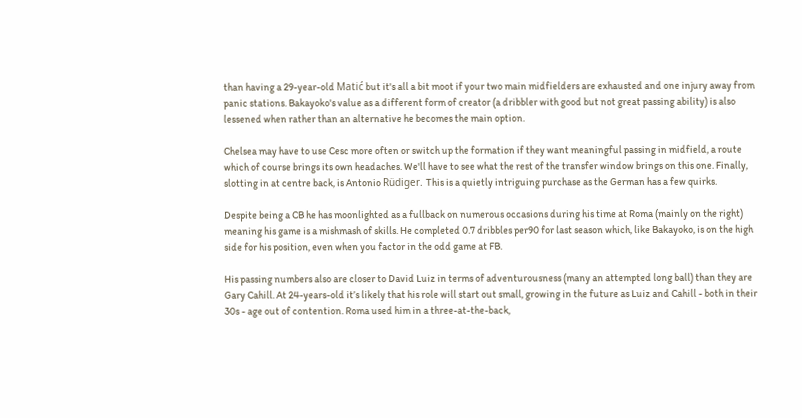than having a 29-year-old Matić but it's all a bit moot if your two main midfielders are exhausted and one injury away from panic stations. Bakayoko's value as a different form of creator (a dribbler with good but not great passing ability) is also lessened when rather than an alternative he becomes the main option.

Chelsea may have to use Cesc more often or switch up the formation if they want meaningful passing in midfield, a route which of course brings its own headaches. We'll have to see what the rest of the transfer window brings on this one. Finally, slotting in at centre back, is Antonio Rüdiger. This is a quietly intriguing purchase as the German has a few quirks.

Despite being a CB he has moonlighted as a fullback on numerous occasions during his time at Roma (mainly on the right) meaning his game is a mishmash of skills. He completed 0.7 dribbles per90 for last season which, like Bakayoko, is on the high side for his position, even when you factor in the odd game at FB.

His passing numbers also are closer to David Luiz in terms of adventurousness (many an attempted long ball) than they are Gary Cahill. At 24-years-old it’s likely that his role will start out small, growing in the future as Luiz and Cahill - both in their 30s - age out of contention. Roma used him in a three-at-the-back,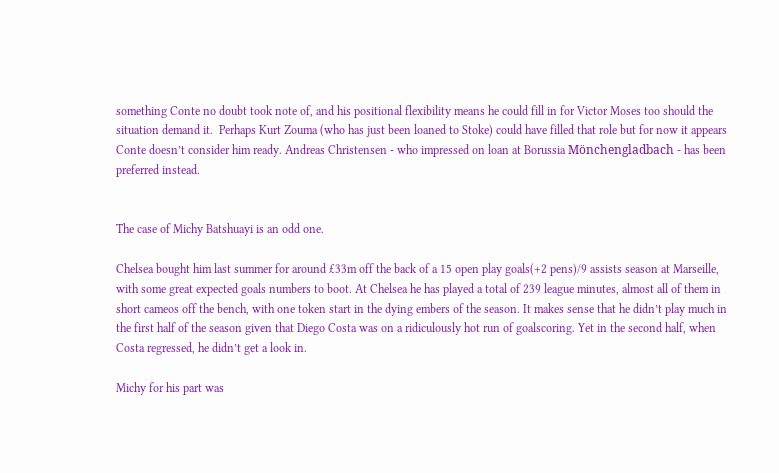something Conte no doubt took note of, and his positional flexibility means he could fill in for Victor Moses too should the situation demand it.  Perhaps Kurt Zouma (who has just been loaned to Stoke) could have filled that role but for now it appears Conte doesn’t consider him ready. Andreas Christensen - who impressed on loan at Borussia Mönchengladbach - has been preferred instead.


The case of Michy Batshuayi is an odd one.

Chelsea bought him last summer for around £33m off the back of a 15 open play goals(+2 pens)/9 assists season at Marseille, with some great expected goals numbers to boot. At Chelsea he has played a total of 239 league minutes, almost all of them in short cameos off the bench, with one token start in the dying embers of the season. It makes sense that he didn’t play much in the first half of the season given that Diego Costa was on a ridiculously hot run of goalscoring. Yet in the second half, when Costa regressed, he didn’t get a look in.

Michy for his part was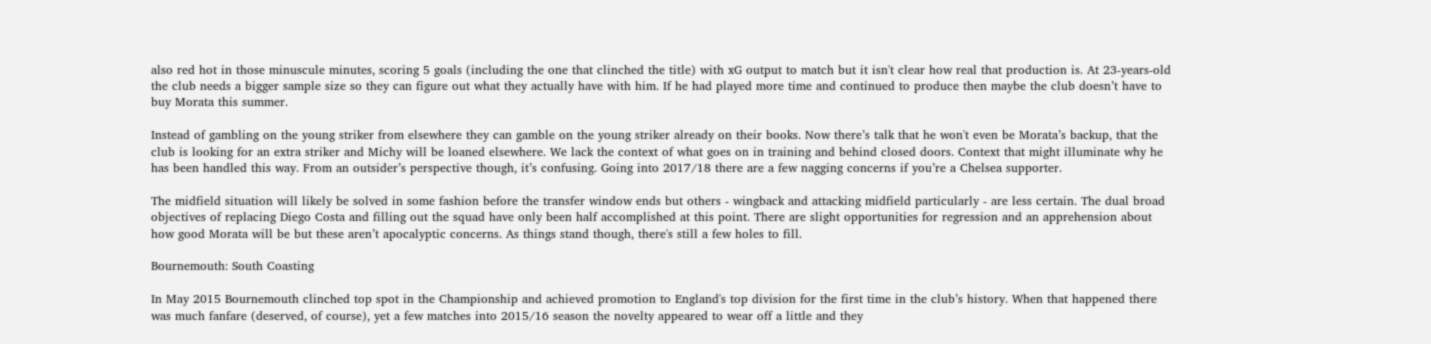also red hot in those minuscule minutes, scoring 5 goals (including the one that clinched the title) with xG output to match but it isn't clear how real that production is. At 23-years-old the club needs a bigger sample size so they can figure out what they actually have with him. If he had played more time and continued to produce then maybe the club doesn’t have to buy Morata this summer.

Instead of gambling on the young striker from elsewhere they can gamble on the young striker already on their books. Now there’s talk that he won't even be Morata’s backup, that the club is looking for an extra striker and Michy will be loaned elsewhere. We lack the context of what goes on in training and behind closed doors. Context that might illuminate why he has been handled this way. From an outsider’s perspective though, it’s confusing. Going into 2017/18 there are a few nagging concerns if you’re a Chelsea supporter.

The midfield situation will likely be solved in some fashion before the transfer window ends but others - wingback and attacking midfield particularly - are less certain. The dual broad objectives of replacing Diego Costa and filling out the squad have only been half accomplished at this point. There are slight opportunities for regression and an apprehension about how good Morata will be but these aren’t apocalyptic concerns. As things stand though, there's still a few holes to fill.

Bournemouth: South Coasting

In May 2015 Bournemouth clinched top spot in the Championship and achieved promotion to England's top division for the first time in the club’s history. When that happened there was much fanfare (deserved, of course), yet a few matches into 2015/16 season the novelty appeared to wear off a little and they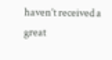haven’t received a great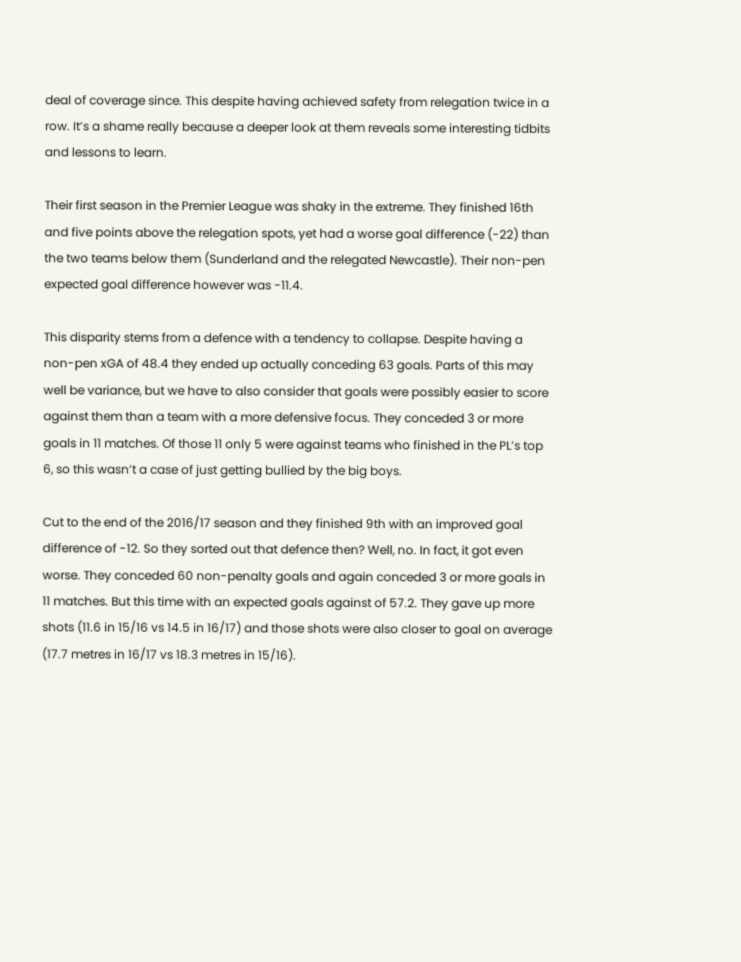deal of coverage since. This despite having achieved safety from relegation twice in a row. It’s a shame really because a deeper look at them reveals some interesting tidbits and lessons to learn.

Their first season in the Premier League was shaky in the extreme. They finished 16th and five points above the relegation spots, yet had a worse goal difference (-22) than the two teams below them (Sunderland and the relegated Newcastle). Their non-pen expected goal difference however was -11.4.

This disparity stems from a defence with a tendency to collapse. Despite having a non-pen xGA of 48.4 they ended up actually conceding 63 goals. Parts of this may well be variance, but we have to also consider that goals were possibly easier to score against them than a team with a more defensive focus. They conceded 3 or more goals in 11 matches. Of those 11 only 5 were against teams who finished in the PL’s top 6, so this wasn’t a case of just getting bullied by the big boys.

Cut to the end of the 2016/17 season and they finished 9th with an improved goal difference of -12. So they sorted out that defence then? Well, no. In fact, it got even worse. They conceded 60 non-penalty goals and again conceded 3 or more goals in 11 matches. But this time with an expected goals against of 57.2. They gave up more shots (11.6 in 15/16 vs 14.5 in 16/17) and those shots were also closer to goal on average (17.7 metres in 16/17 vs 18.3 metres in 15/16).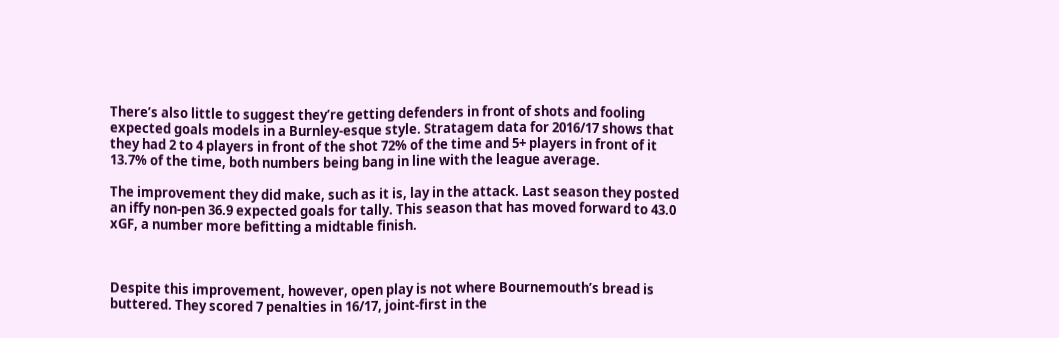There’s also little to suggest they’re getting defenders in front of shots and fooling expected goals models in a Burnley-esque style. Stratagem data for 2016/17 shows that they had 2 to 4 players in front of the shot 72% of the time and 5+ players in front of it 13.7% of the time, both numbers being bang in line with the league average.

The improvement they did make, such as it is, lay in the attack. Last season they posted an iffy non-pen 36.9 expected goals for tally. This season that has moved forward to 43.0 xGF, a number more befitting a midtable finish.



Despite this improvement, however, open play is not where Bournemouth’s bread is buttered. They scored 7 penalties in 16/17, joint-first in the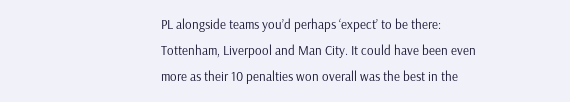PL alongside teams you’d perhaps ‘expect’ to be there: Tottenham, Liverpool and Man City. It could have been even more as their 10 penalties won overall was the best in the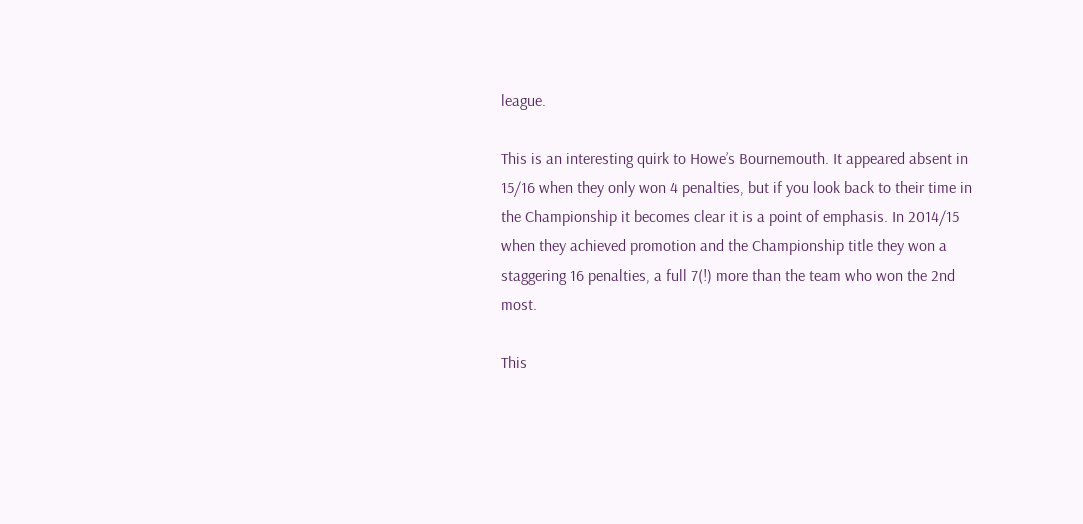league.

This is an interesting quirk to Howe’s Bournemouth. It appeared absent in 15/16 when they only won 4 penalties, but if you look back to their time in the Championship it becomes clear it is a point of emphasis. In 2014/15 when they achieved promotion and the Championship title they won a staggering 16 penalties, a full 7(!) more than the team who won the 2nd most.

This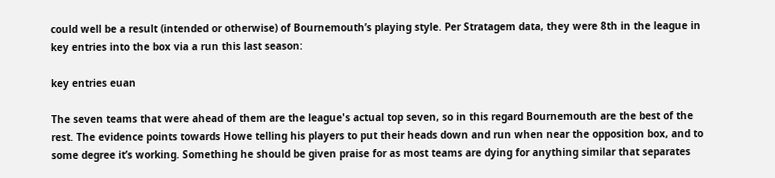could well be a result (intended or otherwise) of Bournemouth’s playing style. Per Stratagem data, they were 8th in the league in key entries into the box via a run this last season:

key entries euan

The seven teams that were ahead of them are the league's actual top seven, so in this regard Bournemouth are the best of the rest. The evidence points towards Howe telling his players to put their heads down and run when near the opposition box, and to some degree it’s working. Something he should be given praise for as most teams are dying for anything similar that separates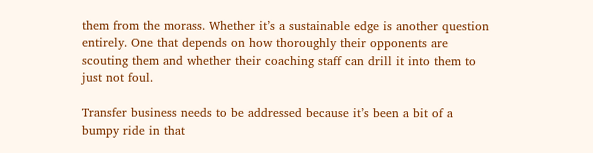them from the morass. Whether it’s a sustainable edge is another question entirely. One that depends on how thoroughly their opponents are scouting them and whether their coaching staff can drill it into them to just not foul.

Transfer business needs to be addressed because it’s been a bit of a bumpy ride in that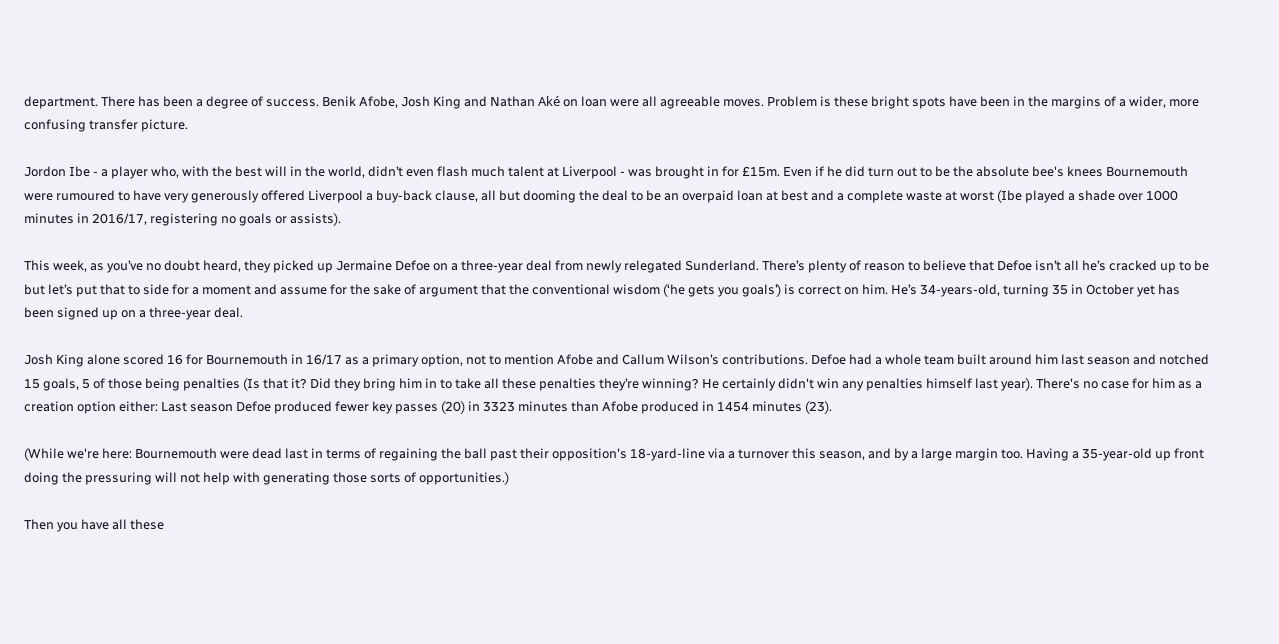department. There has been a degree of success. Benik Afobe, Josh King and Nathan Aké on loan were all agreeable moves. Problem is these bright spots have been in the margins of a wider, more confusing transfer picture.

Jordon Ibe - a player who, with the best will in the world, didn’t even flash much talent at Liverpool - was brought in for £15m. Even if he did turn out to be the absolute bee's knees Bournemouth were rumoured to have very generously offered Liverpool a buy-back clause, all but dooming the deal to be an overpaid loan at best and a complete waste at worst (Ibe played a shade over 1000 minutes in 2016/17, registering no goals or assists).

This week, as you’ve no doubt heard, they picked up Jermaine Defoe on a three-year deal from newly relegated Sunderland. There’s plenty of reason to believe that Defoe isn’t all he’s cracked up to be but let’s put that to side for a moment and assume for the sake of argument that the conventional wisdom (‘he gets you goals’) is correct on him. He’s 34-years-old, turning 35 in October yet has been signed up on a three-year deal.

Josh King alone scored 16 for Bournemouth in 16/17 as a primary option, not to mention Afobe and Callum Wilson’s contributions. Defoe had a whole team built around him last season and notched 15 goals, 5 of those being penalties (Is that it? Did they bring him in to take all these penalties they’re winning? He certainly didn't win any penalties himself last year). There's no case for him as a creation option either: Last season Defoe produced fewer key passes (20) in 3323 minutes than Afobe produced in 1454 minutes (23).

(While we're here: Bournemouth were dead last in terms of regaining the ball past their opposition's 18-yard-line via a turnover this season, and by a large margin too. Having a 35-year-old up front doing the pressuring will not help with generating those sorts of opportunities.)

Then you have all these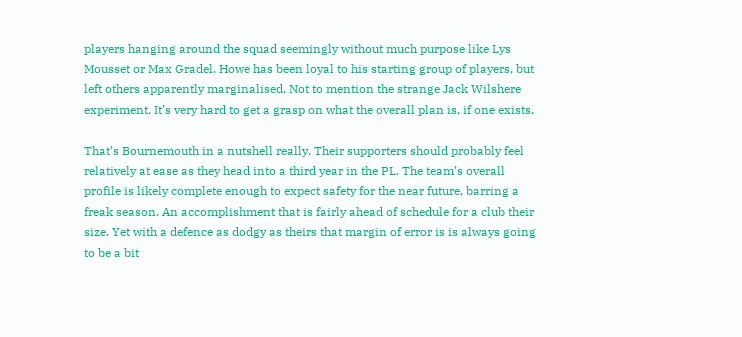players hanging around the squad seemingly without much purpose like Lys Mousset or Max Gradel. Howe has been loyal to his starting group of players, but left others apparently marginalised. Not to mention the strange Jack Wilshere experiment. It’s very hard to get a grasp on what the overall plan is, if one exists.

That’s Bournemouth in a nutshell really. Their supporters should probably feel relatively at ease as they head into a third year in the PL. The team’s overall profile is likely complete enough to expect safety for the near future, barring a freak season. An accomplishment that is fairly ahead of schedule for a club their size. Yet with a defence as dodgy as theirs that margin of error is is always going to be a bit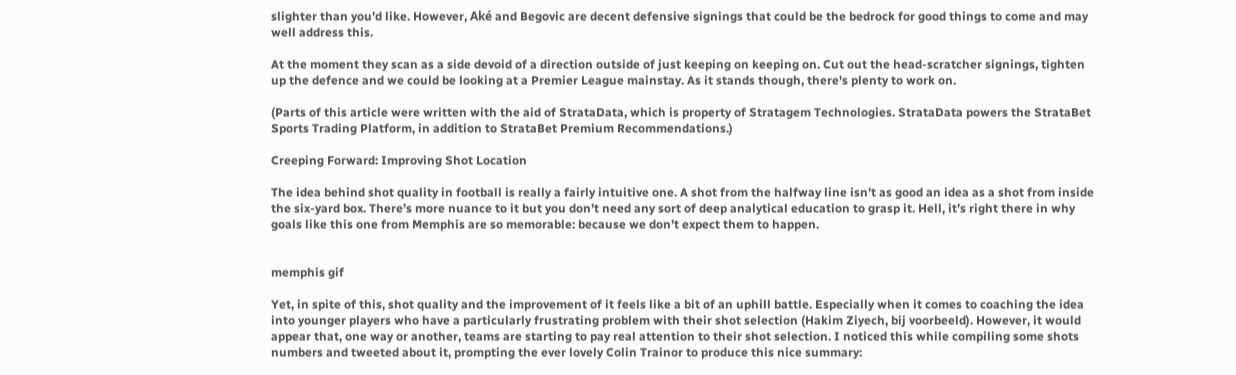slighter than you’d like. However, Aké and Begovic are decent defensive signings that could be the bedrock for good things to come and may well address this.

At the moment they scan as a side devoid of a direction outside of just keeping on keeping on. Cut out the head-scratcher signings, tighten up the defence and we could be looking at a Premier League mainstay. As it stands though, there's plenty to work on.

(Parts of this article were written with the aid of StrataData, which is property of Stratagem Technologies. StrataData powers the StrataBet Sports Trading Platform, in addition to StrataBet Premium Recommendations.)

Creeping Forward: Improving Shot Location

The idea behind shot quality in football is really a fairly intuitive one. A shot from the halfway line isn’t as good an idea as a shot from inside the six-yard box. There’s more nuance to it but you don’t need any sort of deep analytical education to grasp it. Hell, it’s right there in why goals like this one from Memphis are so memorable: because we don’t expect them to happen.


memphis gif

Yet, in spite of this, shot quality and the improvement of it feels like a bit of an uphill battle. Especially when it comes to coaching the idea into younger players who have a particularly frustrating problem with their shot selection (Hakim Ziyech, bij voorbeeld). However, it would appear that, one way or another, teams are starting to pay real attention to their shot selection. I noticed this while compiling some shots numbers and tweeted about it, prompting the ever lovely Colin Trainor to produce this nice summary: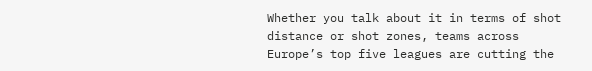Whether you talk about it in terms of shot distance or shot zones, teams across Europe’s top five leagues are cutting the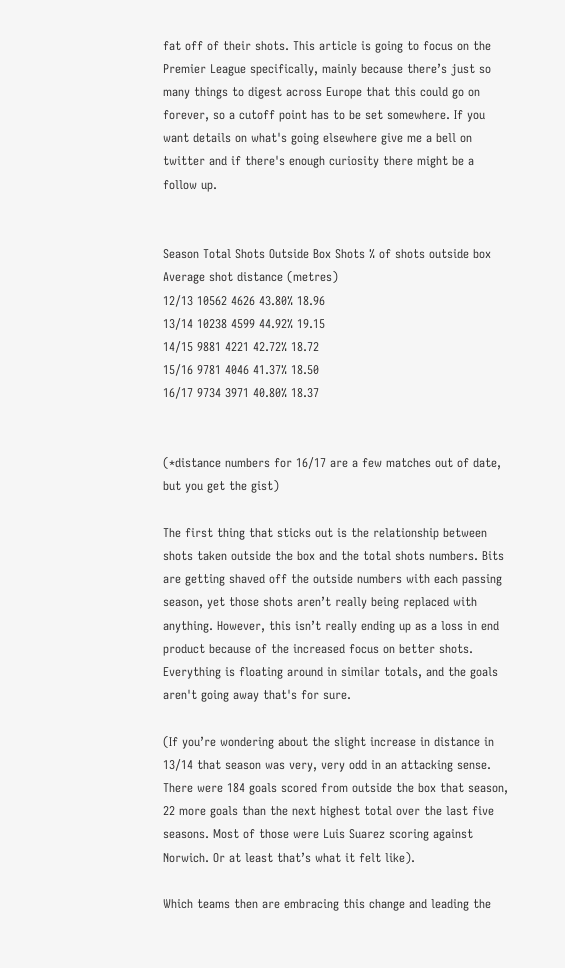fat off of their shots. This article is going to focus on the Premier League specifically, mainly because there’s just so many things to digest across Europe that this could go on forever, so a cutoff point has to be set somewhere. If you want details on what's going elsewhere give me a bell on twitter and if there's enough curiosity there might be a follow up.


Season Total Shots Outside Box Shots % of shots outside box Average shot distance (metres)
12/13 10562 4626 43.80% 18.96
13/14 10238 4599 44.92% 19.15
14/15 9881 4221 42.72% 18.72
15/16 9781 4046 41.37% 18.50
16/17 9734 3971 40.80% 18.37


(*distance numbers for 16/17 are a few matches out of date, but you get the gist)

The first thing that sticks out is the relationship between shots taken outside the box and the total shots numbers. Bits are getting shaved off the outside numbers with each passing season, yet those shots aren’t really being replaced with anything. However, this isn’t really ending up as a loss in end product because of the increased focus on better shots.  Everything is floating around in similar totals, and the goals aren't going away that's for sure.

(If you’re wondering about the slight increase in distance in 13/14 that season was very, very odd in an attacking sense. There were 184 goals scored from outside the box that season, 22 more goals than the next highest total over the last five seasons. Most of those were Luis Suarez scoring against Norwich. Or at least that’s what it felt like).

Which teams then are embracing this change and leading the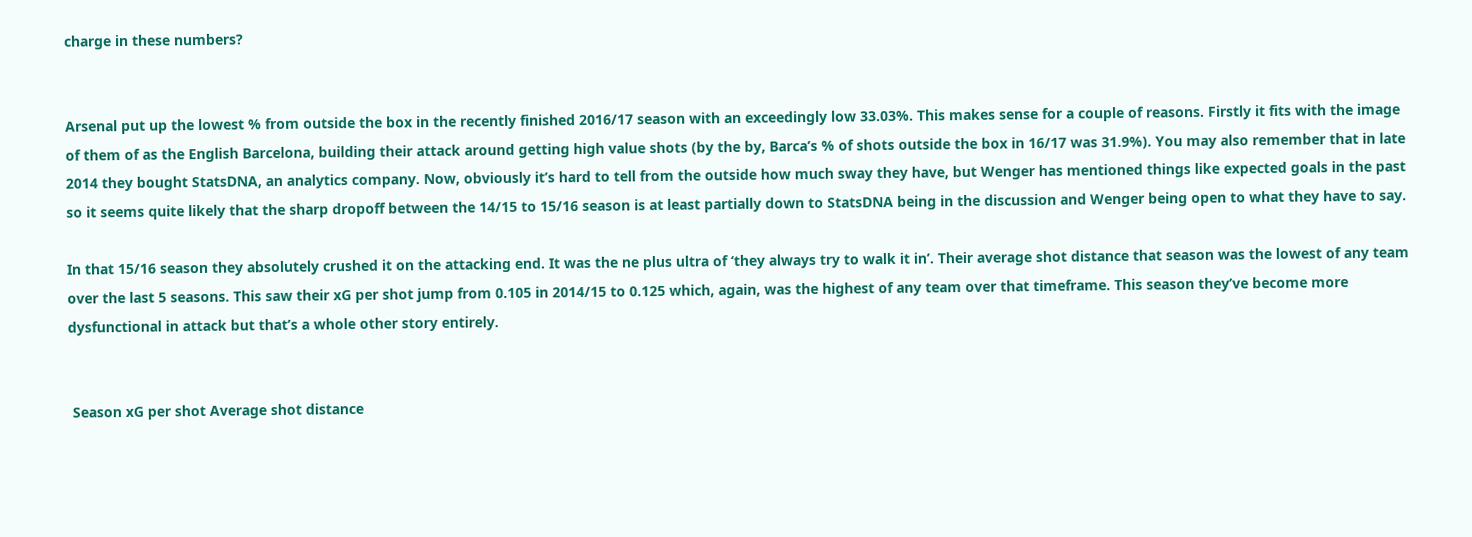charge in these numbers?


Arsenal put up the lowest % from outside the box in the recently finished 2016/17 season with an exceedingly low 33.03%. This makes sense for a couple of reasons. Firstly it fits with the image of them of as the English Barcelona, building their attack around getting high value shots (by the by, Barca’s % of shots outside the box in 16/17 was 31.9%). You may also remember that in late 2014 they bought StatsDNA, an analytics company. Now, obviously it’s hard to tell from the outside how much sway they have, but Wenger has mentioned things like expected goals in the past so it seems quite likely that the sharp dropoff between the 14/15 to 15/16 season is at least partially down to StatsDNA being in the discussion and Wenger being open to what they have to say.

In that 15/16 season they absolutely crushed it on the attacking end. It was the ne plus ultra of ‘they always try to walk it in’. Their average shot distance that season was the lowest of any team over the last 5 seasons. This saw their xG per shot jump from 0.105 in 2014/15 to 0.125 which, again, was the highest of any team over that timeframe. This season they’ve become more dysfunctional in attack but that’s a whole other story entirely.


 Season xG per shot Average shot distance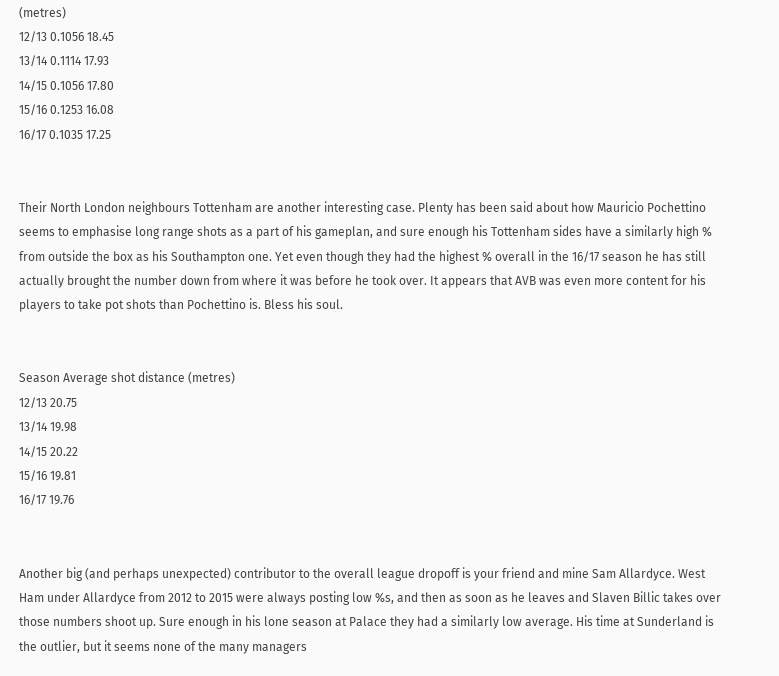(metres)
12/13 0.1056 18.45
13/14 0.1114 17.93
14/15 0.1056 17.80
15/16 0.1253 16.08
16/17 0.1035 17.25


Their North London neighbours Tottenham are another interesting case. Plenty has been said about how Mauricio Pochettino seems to emphasise long range shots as a part of his gameplan, and sure enough his Tottenham sides have a similarly high % from outside the box as his Southampton one. Yet even though they had the highest % overall in the 16/17 season he has still actually brought the number down from where it was before he took over. It appears that AVB was even more content for his players to take pot shots than Pochettino is. Bless his soul.


Season Average shot distance (metres)
12/13 20.75
13/14 19.98
14/15 20.22
15/16 19.81
16/17 19.76


Another big (and perhaps unexpected) contributor to the overall league dropoff is your friend and mine Sam Allardyce. West Ham under Allardyce from 2012 to 2015 were always posting low %s, and then as soon as he leaves and Slaven Billic takes over those numbers shoot up. Sure enough in his lone season at Palace they had a similarly low average. His time at Sunderland is the outlier, but it seems none of the many managers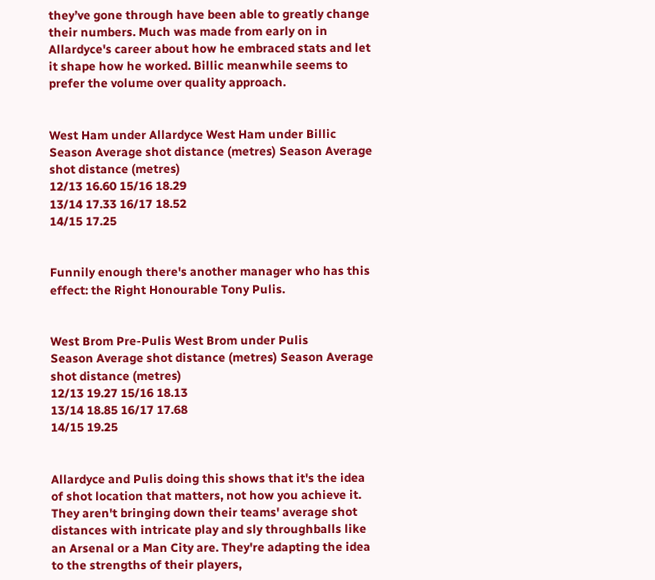they’ve gone through have been able to greatly change their numbers. Much was made from early on in Allardyce's career about how he embraced stats and let it shape how he worked. Billic meanwhile seems to prefer the volume over quality approach.


West Ham under Allardyce West Ham under Billic
Season Average shot distance (metres) Season Average shot distance (metres)
12/13 16.60 15/16 18.29
13/14 17.33 16/17 18.52
14/15 17.25


Funnily enough there's another manager who has this effect: the Right Honourable Tony Pulis.


West Brom Pre-Pulis West Brom under Pulis
Season Average shot distance (metres) Season Average shot distance (metres)
12/13 19.27 15/16 18.13
13/14 18.85 16/17 17.68
14/15 19.25


Allardyce and Pulis doing this shows that it's the idea of shot location that matters, not how you achieve it. They aren't bringing down their teams' average shot distances with intricate play and sly throughballs like an Arsenal or a Man City are. They're adapting the idea to the strengths of their players,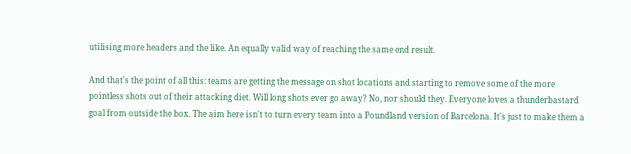utilising more headers and the like. An equally valid way of reaching the same end result.

And that's the point of all this: teams are getting the message on shot locations and starting to remove some of the more pointless shots out of their attacking diet. Will long shots ever go away? No, nor should they. Everyone loves a thunderbastard goal from outside the box. The aim here isn't to turn every team into a Poundland version of Barcelona. It's just to make them a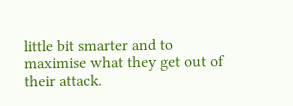little bit smarter and to maximise what they get out of their attack.